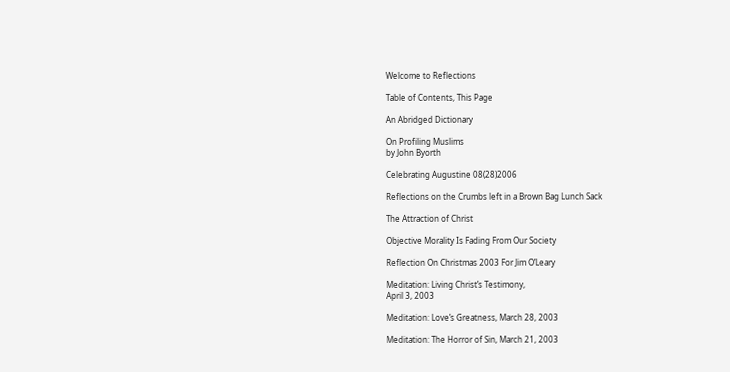Welcome to Reflections

Table of Contents, This Page

An Abridged Dictionary

On Profiling Muslims
by John Byorth

Celebrating Augustine 08(28)2006

Reflections on the Crumbs left in a Brown Bag Lunch Sack

The Attraction of Christ

Objective Morality Is Fading From Our Society

Reflection On Christmas 2003 For Jim O’Leary

Meditation: Living Christ’s Testimony,
April 3, 2003

Meditation: Love’s Greatness, March 28, 2003

Meditation: The Horror of Sin, March 21, 2003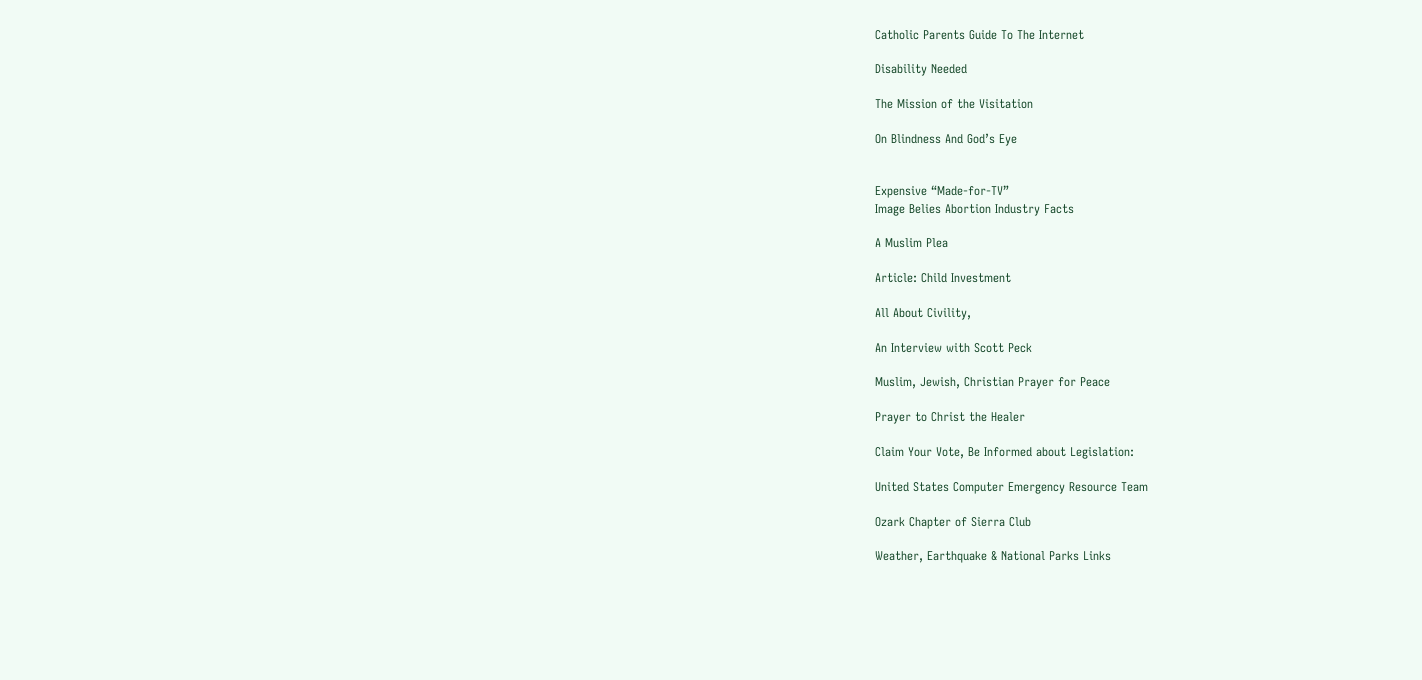Catholic Parents Guide To The Internet

Disability Needed

The Mission of the Visitation

On Blindness And God’s Eye


Expensive “Made-for-TV”
Image Belies Abortion Industry Facts

A Muslim Plea

Article: Child Investment

All About Civility,

An Interview with Scott Peck

Muslim, Jewish, Christian Prayer for Peace

Prayer to Christ the Healer

Claim Your Vote, Be Informed about Legislation:

United States Computer Emergency Resource Team

Ozark Chapter of Sierra Club

Weather, Earthquake & National Parks Links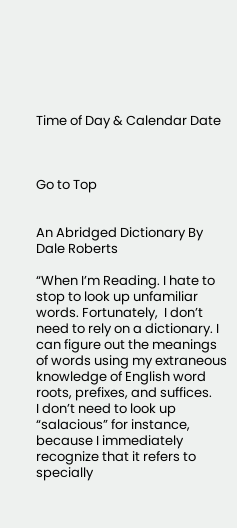Time of Day & Calendar Date



Go to Top


An Abridged Dictionary By Dale Roberts

“When I’m Reading. I hate to stop to look up unfamiliar words. Fortunately,  I don’t need to rely on a dictionary. I can figure out the meanings of words using my extraneous knowledge of English word roots, prefixes, and suffices.
I don’t need to look up “salacious” for instance, because I immediately recognize that it refers to specially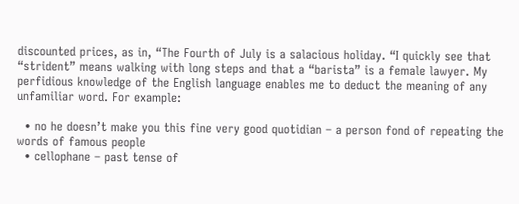discounted prices, as in, “The Fourth of July is a salacious holiday. “I quickly see that “strident” means walking with long steps and that a “barista” is a female lawyer. My perfidious knowledge of the English language enables me to deduct the meaning of any unfamiliar word. For example:

  • no he doesn’t make you this fine very good quotidian – a person fond of repeating the words of famous people
  • cellophane – past tense of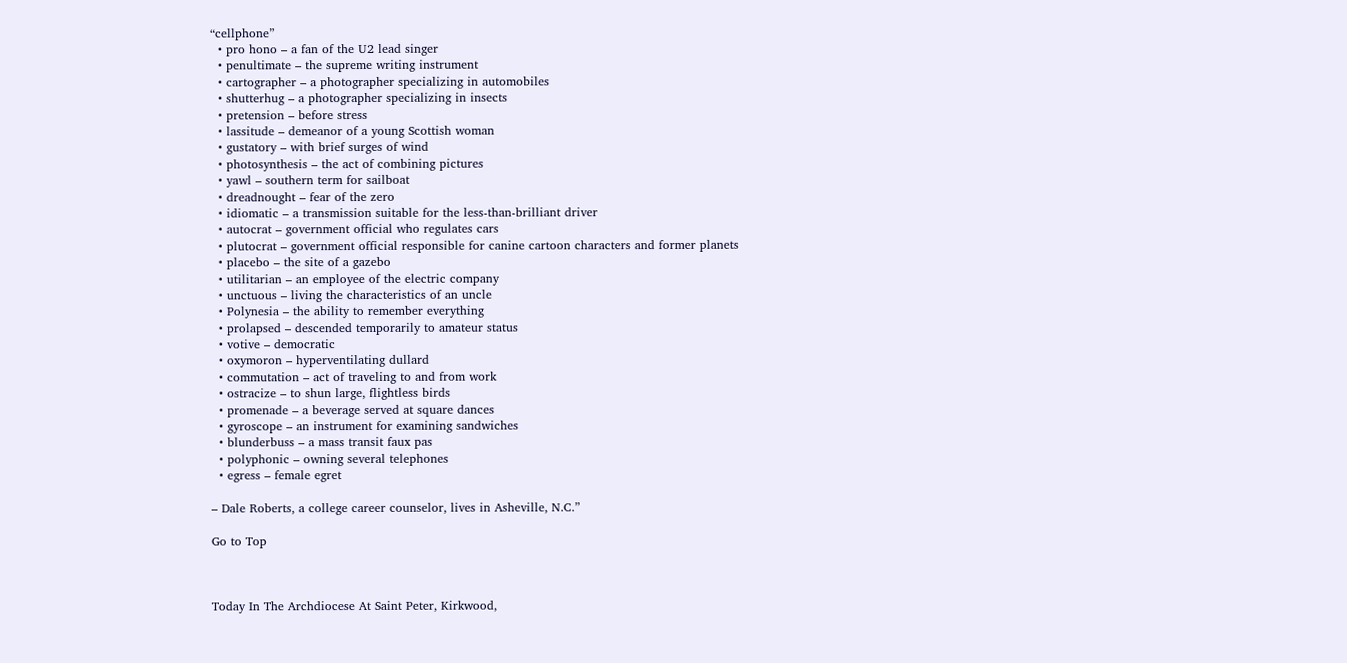“cellphone”
  • pro hono – a fan of the U2 lead singer
  • penultimate – the supreme writing instrument
  • cartographer – a photographer specializing in automobiles
  • shutterhug – a photographer specializing in insects
  • pretension – before stress
  • lassitude – demeanor of a young Scottish woman
  • gustatory – with brief surges of wind
  • photosynthesis – the act of combining pictures
  • yawl – southern term for sailboat
  • dreadnought – fear of the zero
  • idiomatic – a transmission suitable for the less-than-brilliant driver
  • autocrat – government official who regulates cars
  • plutocrat – government official responsible for canine cartoon characters and former planets
  • placebo – the site of a gazebo
  • utilitarian – an employee of the electric company
  • unctuous – living the characteristics of an uncle
  • Polynesia – the ability to remember everything
  • prolapsed – descended temporarily to amateur status
  • votive – democratic
  • oxymoron – hyperventilating dullard
  • commutation – act of traveling to and from work
  • ostracize – to shun large, flightless birds
  • promenade – a beverage served at square dances
  • gyroscope – an instrument for examining sandwiches
  • blunderbuss – a mass transit faux pas
  • polyphonic – owning several telephones
  • egress – female egret

– Dale Roberts, a college career counselor, lives in Asheville, N.C.”

Go to Top



Today In The Archdiocese At Saint Peter, Kirkwood,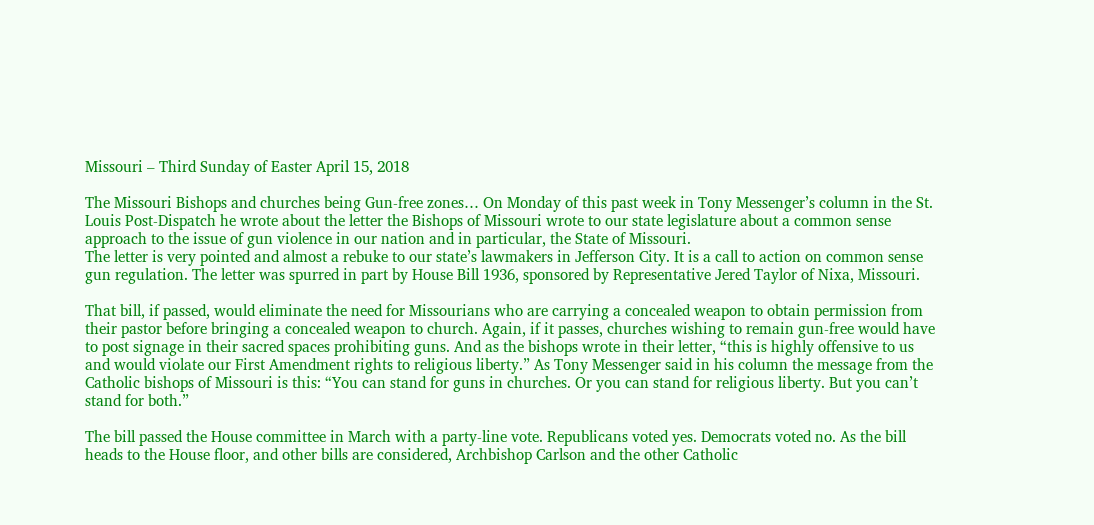Missouri – Third Sunday of Easter April 15, 2018

The Missouri Bishops and churches being Gun-free zones… On Monday of this past week in Tony Messenger’s column in the St. Louis Post-Dispatch he wrote about the letter the Bishops of Missouri wrote to our state legislature about a common sense approach to the issue of gun violence in our nation and in particular, the State of Missouri.
The letter is very pointed and almost a rebuke to our state’s lawmakers in Jefferson City. It is a call to action on common sense gun regulation. The letter was spurred in part by House Bill 1936, sponsored by Representative Jered Taylor of Nixa, Missouri.

That bill, if passed, would eliminate the need for Missourians who are carrying a concealed weapon to obtain permission from their pastor before bringing a concealed weapon to church. Again, if it passes, churches wishing to remain gun-free would have to post signage in their sacred spaces prohibiting guns. And as the bishops wrote in their letter, “this is highly offensive to us and would violate our First Amendment rights to religious liberty.” As Tony Messenger said in his column the message from the Catholic bishops of Missouri is this: “You can stand for guns in churches. Or you can stand for religious liberty. But you can’t stand for both.”

The bill passed the House committee in March with a party-line vote. Republicans voted yes. Democrats voted no. As the bill heads to the House floor, and other bills are considered, Archbishop Carlson and the other Catholic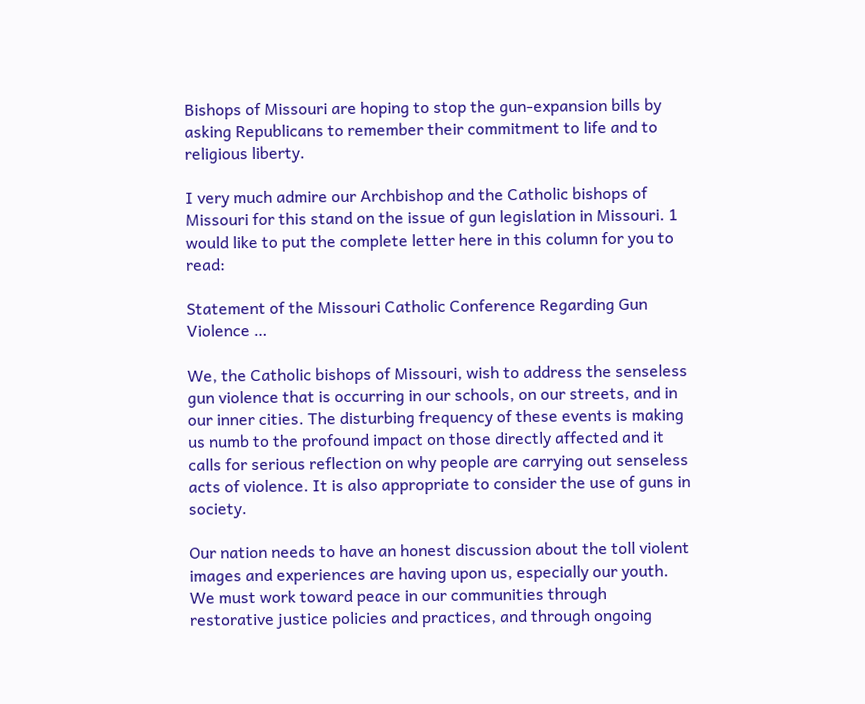Bishops of Missouri are hoping to stop the gun-expansion bills by asking Republicans to remember their commitment to life and to religious liberty.

I very much admire our Archbishop and the Catholic bishops of Missouri for this stand on the issue of gun legislation in Missouri. 1 would like to put the complete letter here in this column for you to read:

Statement of the Missouri Catholic Conference Regarding Gun Violence …

We, the Catholic bishops of Missouri, wish to address the senseless gun violence that is occurring in our schools, on our streets, and in our inner cities. The disturbing frequency of these events is making us numb to the profound impact on those directly affected and it calls for serious reflection on why people are carrying out senseless acts of violence. It is also appropriate to consider the use of guns in society.

Our nation needs to have an honest discussion about the toll violent images and experiences are having upon us, especially our youth. We must work toward peace in our communities through restorative justice policies and practices, and through ongoing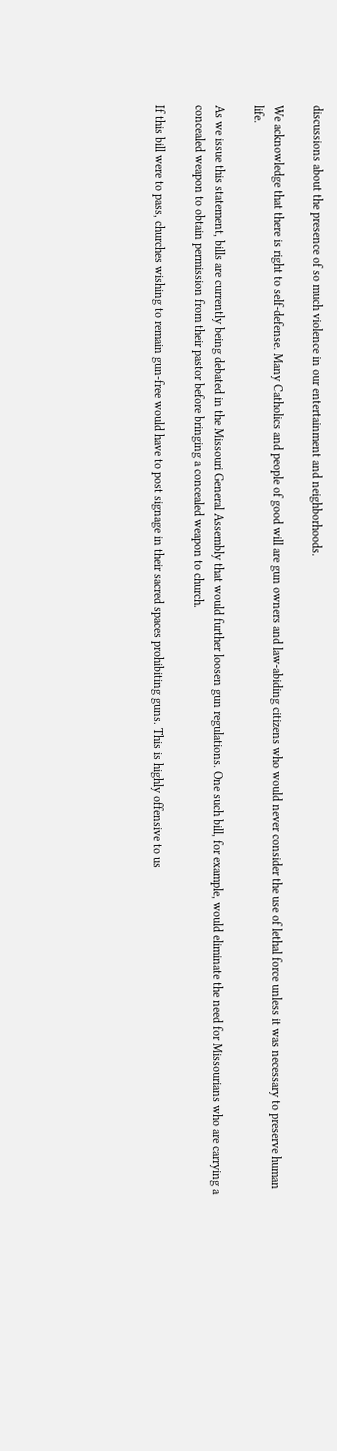discussions about the presence of so much violence in our entertainment and neighborhoods.

We acknowledge that there is right to self-defense. Many Catholics and people of good will are gun owners and law-abiding citizens who would never consider the use of lethal force unless it was necessary to preserve human life.

As we issue this statement, bills are currently being debated in the Missouri General Assembly that would further loosen gun regulations. One such bill, for example, would eliminate the need for Missourians who are carrying a concealed weapon to obtain permission from their pastor before bringing a concealed weapon to church.

If this bill were to pass, churches wishing to remain gun-free would have to post signage in their sacred spaces prohibiting guns. This is highly offensive to us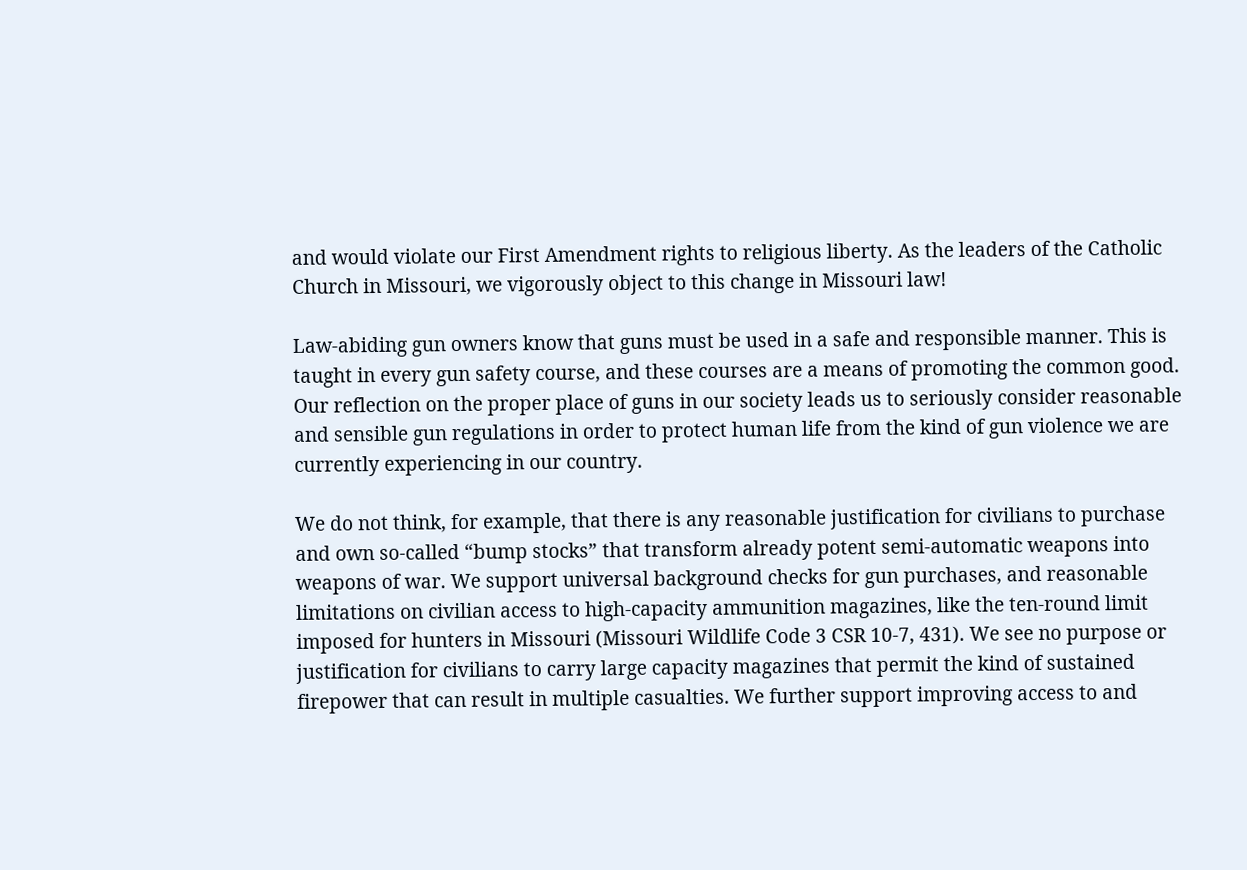and would violate our First Amendment rights to religious liberty. As the leaders of the Catholic Church in Missouri, we vigorously object to this change in Missouri law!

Law-abiding gun owners know that guns must be used in a safe and responsible manner. This is taught in every gun safety course, and these courses are a means of promoting the common good. Our reflection on the proper place of guns in our society leads us to seriously consider reasonable and sensible gun regulations in order to protect human life from the kind of gun violence we are currently experiencing in our country.

We do not think, for example, that there is any reasonable justification for civilians to purchase and own so-called “bump stocks” that transform already potent semi-automatic weapons into weapons of war. We support universal background checks for gun purchases, and reasonable limitations on civilian access to high-capacity ammunition magazines, like the ten-round limit imposed for hunters in Missouri (Missouri Wildlife Code 3 CSR 10-7, 431). We see no purpose or justification for civilians to carry large capacity magazines that permit the kind of sustained firepower that can result in multiple casualties. We further support improving access to and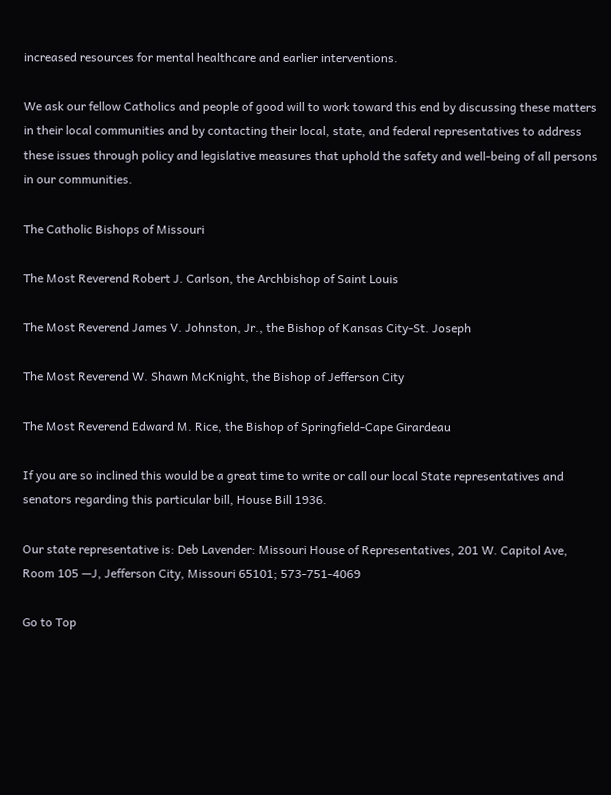increased resources for mental healthcare and earlier interventions.

We ask our fellow Catholics and people of good will to work toward this end by discussing these matters in their local communities and by contacting their local, state, and federal representatives to address these issues through policy and legislative measures that uphold the safety and well-being of all persons in our communities.

The Catholic Bishops of Missouri

The Most Reverend Robert J. Carlson, the Archbishop of Saint Louis

The Most Reverend James V. Johnston, Jr., the Bishop of Kansas City-St. Joseph

The Most Reverend W. Shawn McKnight, the Bishop of Jefferson City

The Most Reverend Edward M. Rice, the Bishop of Springfield-Cape Girardeau

If you are so inclined this would be a great time to write or call our local State representatives and senators regarding this particular bill, House Bill 1936.

Our state representative is: Deb Lavender: Missouri House of Representatives, 201 W. Capitol Ave, Room 105 —J, Jefferson City, Missouri 65101; 573-751-4069

Go to Top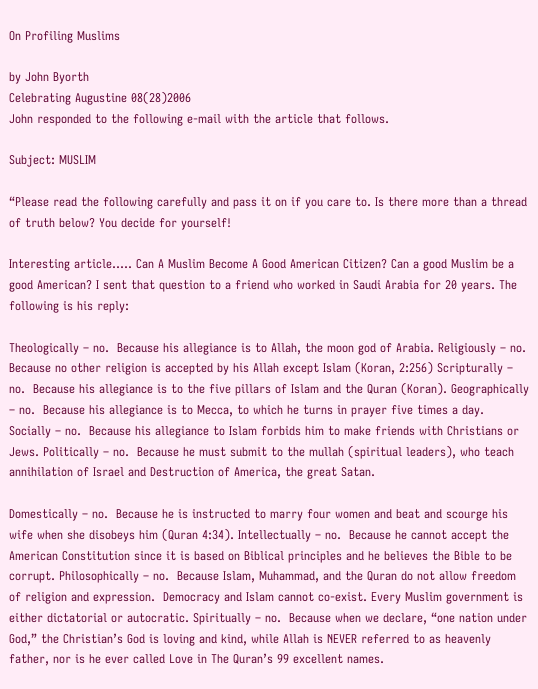On Profiling Muslims

by John Byorth
Celebrating Augustine 08(28)2006
John responded to the following e-mail with the article that follows.

Subject: MUSLIM

“Please read the following carefully and pass it on if you care to. Is there more than a thread of truth below? You decide for yourself!

Interesting article….. Can A Muslim Become A Good American Citizen? Can a good Muslim be a good American? I sent that question to a friend who worked in Saudi Arabia for 20 years. The following is his reply:

Theologically – no.  Because his allegiance is to Allah, the moon god of Arabia. Religiously – no.  Because no other religion is accepted by his Allah except Islam (Koran, 2:256) Scripturally – no.  Because his allegiance is to the five pillars of Islam and the Quran (Koran). Geographically – no.  Because his allegiance is to Mecca, to which he turns in prayer five times a day. Socially – no.  Because his allegiance to Islam forbids him to make friends with Christians or Jews. Politically – no.  Because he must submit to the mullah (spiritual leaders), who teach annihilation of Israel and Destruction of America, the great Satan.

Domestically – no.  Because he is instructed to marry four women and beat and scourge his wife when she disobeys him (Quran 4:34). Intellectually – no.  Because he cannot accept the American Constitution since it is based on Biblical principles and he believes the Bible to be corrupt. Philosophically – no.  Because Islam, Muhammad, and the Quran do not allow freedom of religion and expression.  Democracy and Islam cannot co-exist. Every Muslim government is either dictatorial or autocratic. Spiritually – no.  Because when we declare, “one nation under God,” the Christian’s God is loving and kind, while Allah is NEVER referred to as heavenly father, nor is he ever called Love in The Quran’s 99 excellent names.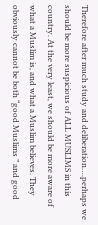Therefore after much study and deliberation….perhaps we should be more suspicious of ALL MUSLIMS in this country. At the very least, we should be more aware of what a Muslim is, and what a Muslim believes. They obviously cannot be both “good Muslims ” and good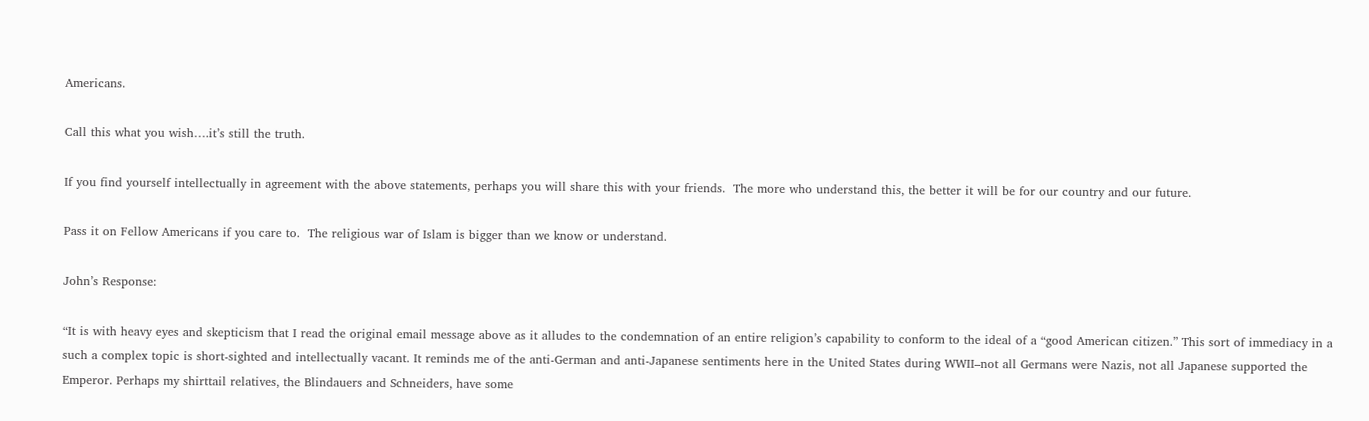Americans.

Call this what you wish….it’s still the truth.

If you find yourself intellectually in agreement with the above statements, perhaps you will share this with your friends.  The more who understand this, the better it will be for our country and our future.

Pass it on Fellow Americans if you care to.  The religious war of Islam is bigger than we know or understand.

John’s Response:

“It is with heavy eyes and skepticism that I read the original email message above as it alludes to the condemnation of an entire religion’s capability to conform to the ideal of a “good American citizen.” This sort of immediacy in a such a complex topic is short-sighted and intellectually vacant. It reminds me of the anti-German and anti-Japanese sentiments here in the United States during WWII–not all Germans were Nazis, not all Japanese supported the Emperor. Perhaps my shirttail relatives, the Blindauers and Schneiders, have some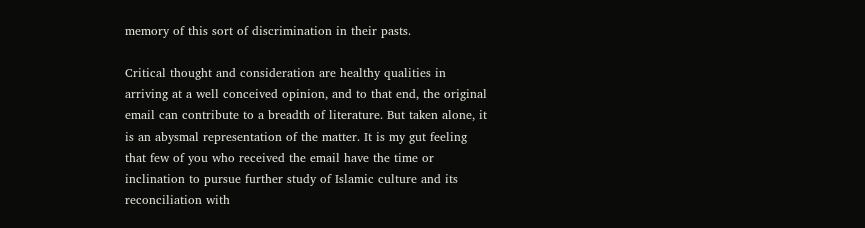memory of this sort of discrimination in their pasts.

Critical thought and consideration are healthy qualities in arriving at a well conceived opinion, and to that end, the original email can contribute to a breadth of literature. But taken alone, it is an abysmal representation of the matter. It is my gut feeling that few of you who received the email have the time or inclination to pursue further study of Islamic culture and its reconciliation with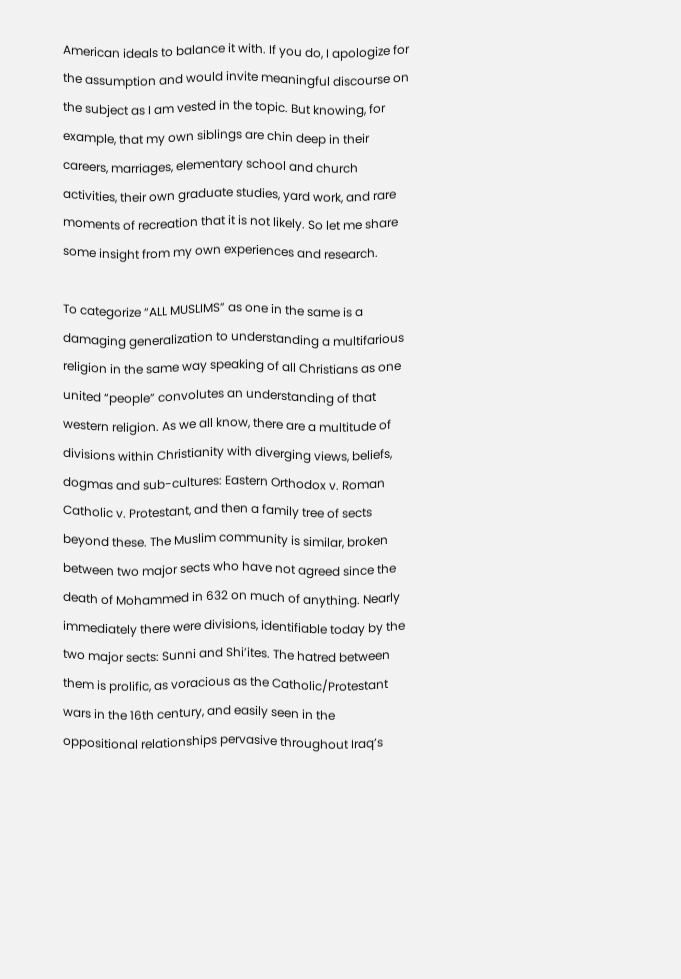American ideals to balance it with. If you do, I apologize for the assumption and would invite meaningful discourse on the subject as I am vested in the topic. But knowing, for example, that my own siblings are chin deep in their careers, marriages, elementary school and church activities, their own graduate studies, yard work, and rare moments of recreation that it is not likely. So let me share some insight from my own experiences and research.

To categorize “ALL MUSLIMS” as one in the same is a damaging generalization to understanding a multifarious religion in the same way speaking of all Christians as one united “people” convolutes an understanding of that western religion. As we all know, there are a multitude of divisions within Christianity with diverging views, beliefs, dogmas and sub-cultures: Eastern Orthodox v. Roman Catholic v. Protestant, and then a family tree of sects beyond these. The Muslim community is similar, broken between two major sects who have not agreed since the death of Mohammed in 632 on much of anything. Nearly immediately there were divisions, identifiable today by the two major sects: Sunni and Shi’ites. The hatred between them is prolific, as voracious as the Catholic/Protestant wars in the 16th century, and easily seen in the oppositional relationships pervasive throughout Iraq’s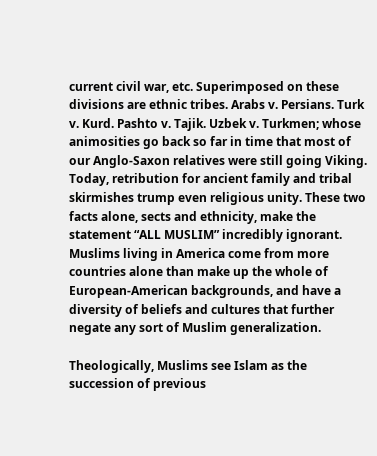current civil war, etc. Superimposed on these divisions are ethnic tribes. Arabs v. Persians. Turk v. Kurd. Pashto v. Tajik. Uzbek v. Turkmen; whose animosities go back so far in time that most of our Anglo-Saxon relatives were still going Viking. Today, retribution for ancient family and tribal skirmishes trump even religious unity. These two facts alone, sects and ethnicity, make the statement “ALL MUSLIM” incredibly ignorant. Muslims living in America come from more countries alone than make up the whole of European-American backgrounds, and have a diversity of beliefs and cultures that further negate any sort of Muslim generalization.

Theologically, Muslims see Islam as the succession of previous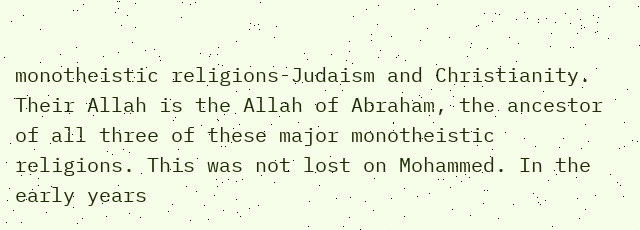monotheistic religions-Judaism and Christianity. Their Allah is the Allah of Abraham, the ancestor of all three of these major monotheistic religions. This was not lost on Mohammed. In the early years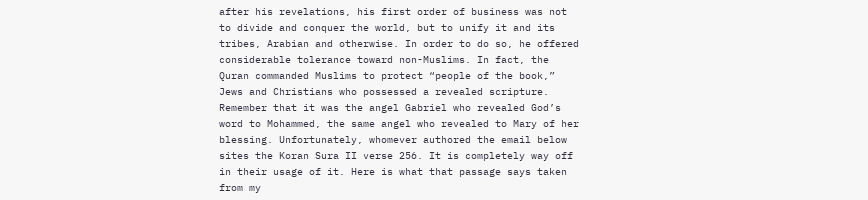after his revelations, his first order of business was not to divide and conquer the world, but to unify it and its tribes, Arabian and otherwise. In order to do so, he offered considerable tolerance toward non-Muslims. In fact, the Quran commanded Muslims to protect “people of the book,” Jews and Christians who possessed a revealed scripture. Remember that it was the angel Gabriel who revealed God’s word to Mohammed, the same angel who revealed to Mary of her blessing. Unfortunately, whomever authored the email below sites the Koran Sura II verse 256. It is completely way off in their usage of it. Here is what that passage says taken from my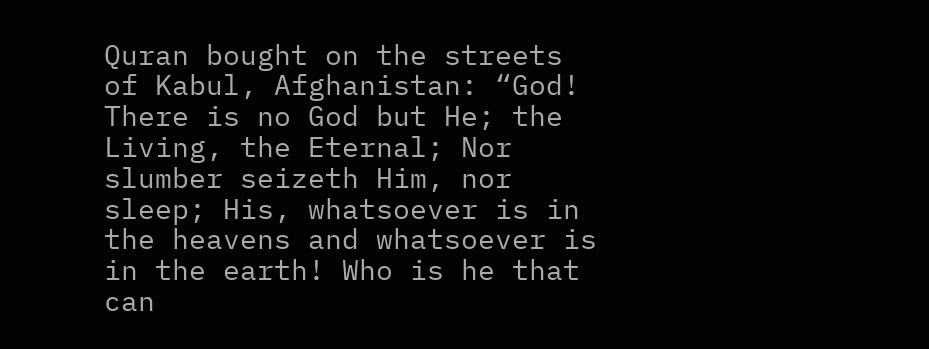Quran bought on the streets of Kabul, Afghanistan: “God! There is no God but He; the Living, the Eternal; Nor slumber seizeth Him, nor sleep; His, whatsoever is in the heavens and whatsoever is in the earth! Who is he that can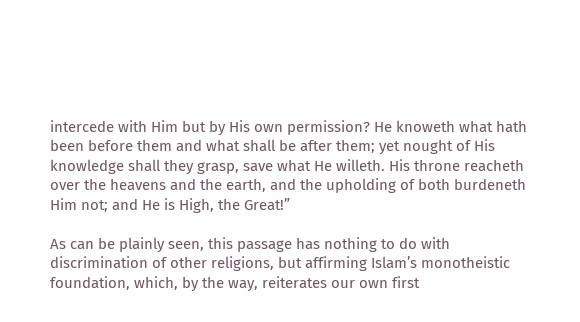intercede with Him but by His own permission? He knoweth what hath been before them and what shall be after them; yet nought of His knowledge shall they grasp, save what He willeth. His throne reacheth over the heavens and the earth, and the upholding of both burdeneth Him not; and He is High, the Great!”

As can be plainly seen, this passage has nothing to do with discrimination of other religions, but affirming Islam’s monotheistic foundation, which, by the way, reiterates our own first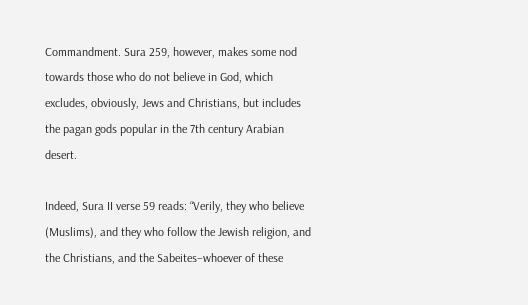Commandment. Sura 259, however, makes some nod towards those who do not believe in God, which excludes, obviously, Jews and Christians, but includes the pagan gods popular in the 7th century Arabian desert.

Indeed, Sura II verse 59 reads: “Verily, they who believe (Muslims), and they who follow the Jewish religion, and the Christians, and the Sabeites–whoever of these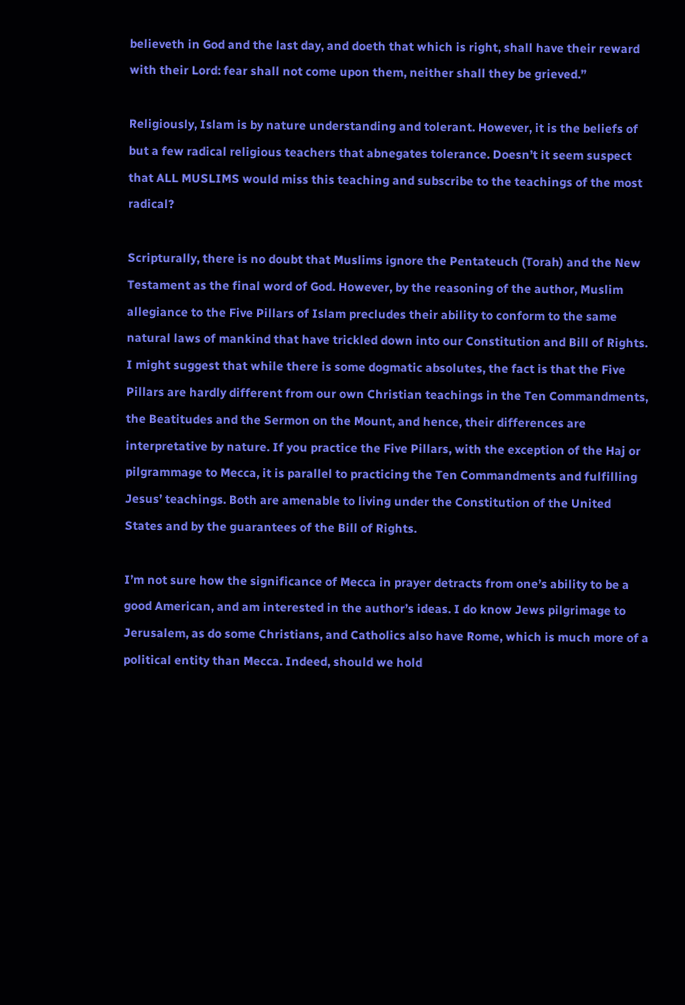believeth in God and the last day, and doeth that which is right, shall have their reward with their Lord: fear shall not come upon them, neither shall they be grieved.”

Religiously, Islam is by nature understanding and tolerant. However, it is the beliefs of but a few radical religious teachers that abnegates tolerance. Doesn’t it seem suspect that ALL MUSLIMS would miss this teaching and subscribe to the teachings of the most radical?

Scripturally, there is no doubt that Muslims ignore the Pentateuch (Torah) and the New Testament as the final word of God. However, by the reasoning of the author, Muslim allegiance to the Five Pillars of Islam precludes their ability to conform to the same natural laws of mankind that have trickled down into our Constitution and Bill of Rights. I might suggest that while there is some dogmatic absolutes, the fact is that the Five Pillars are hardly different from our own Christian teachings in the Ten Commandments, the Beatitudes and the Sermon on the Mount, and hence, their differences are interpretative by nature. If you practice the Five Pillars, with the exception of the Haj or pilgrammage to Mecca, it is parallel to practicing the Ten Commandments and fulfilling Jesus’ teachings. Both are amenable to living under the Constitution of the United States and by the guarantees of the Bill of Rights.

I’m not sure how the significance of Mecca in prayer detracts from one’s ability to be a good American, and am interested in the author’s ideas. I do know Jews pilgrimage to Jerusalem, as do some Christians, and Catholics also have Rome, which is much more of a political entity than Mecca. Indeed, should we hold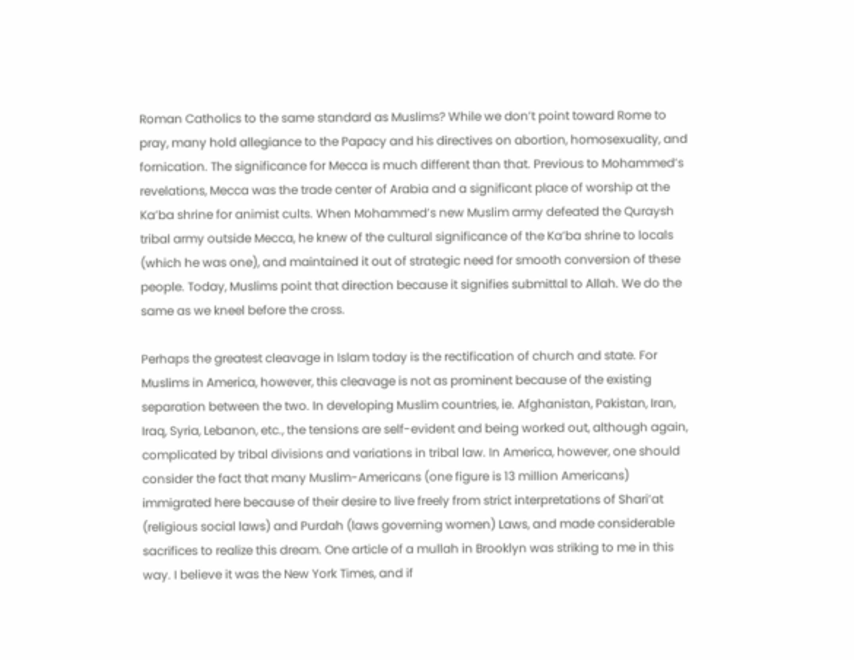Roman Catholics to the same standard as Muslims? While we don’t point toward Rome to pray, many hold allegiance to the Papacy and his directives on abortion, homosexuality, and fornication. The significance for Mecca is much different than that. Previous to Mohammed’s revelations, Mecca was the trade center of Arabia and a significant place of worship at the Ka’ba shrine for animist cults. When Mohammed’s new Muslim army defeated the Quraysh tribal army outside Mecca, he knew of the cultural significance of the Ka’ba shrine to locals (which he was one), and maintained it out of strategic need for smooth conversion of these people. Today, Muslims point that direction because it signifies submittal to Allah. We do the same as we kneel before the cross.

Perhaps the greatest cleavage in Islam today is the rectification of church and state. For Muslims in America, however, this cleavage is not as prominent because of the existing separation between the two. In developing Muslim countries, ie. Afghanistan, Pakistan, Iran, Iraq, Syria, Lebanon, etc., the tensions are self-evident and being worked out, although again, complicated by tribal divisions and variations in tribal law. In America, however, one should consider the fact that many Muslim-Americans (one figure is 13 million Americans) immigrated here because of their desire to live freely from strict interpretations of Shari’at (religious social laws) and Purdah (laws governing women) Laws, and made considerable sacrifices to realize this dream. One article of a mullah in Brooklyn was striking to me in this way. I believe it was the New York Times, and if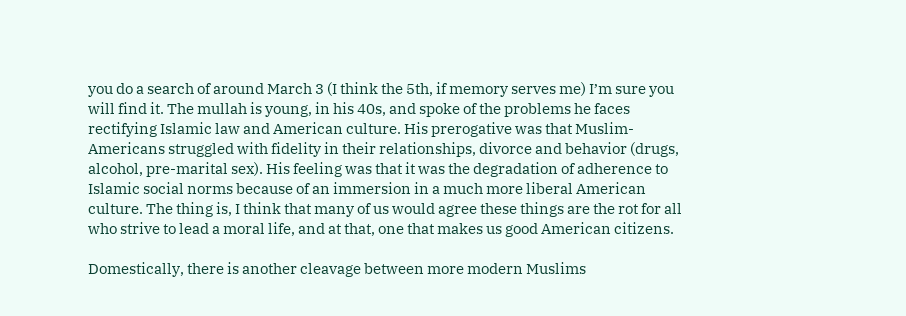you do a search of around March 3 (I think the 5th, if memory serves me) I’m sure you will find it. The mullah is young, in his 40s, and spoke of the problems he faces rectifying Islamic law and American culture. His prerogative was that Muslim-Americans struggled with fidelity in their relationships, divorce and behavior (drugs, alcohol, pre-marital sex). His feeling was that it was the degradation of adherence to Islamic social norms because of an immersion in a much more liberal American culture. The thing is, I think that many of us would agree these things are the rot for all who strive to lead a moral life, and at that, one that makes us good American citizens.

Domestically, there is another cleavage between more modern Muslims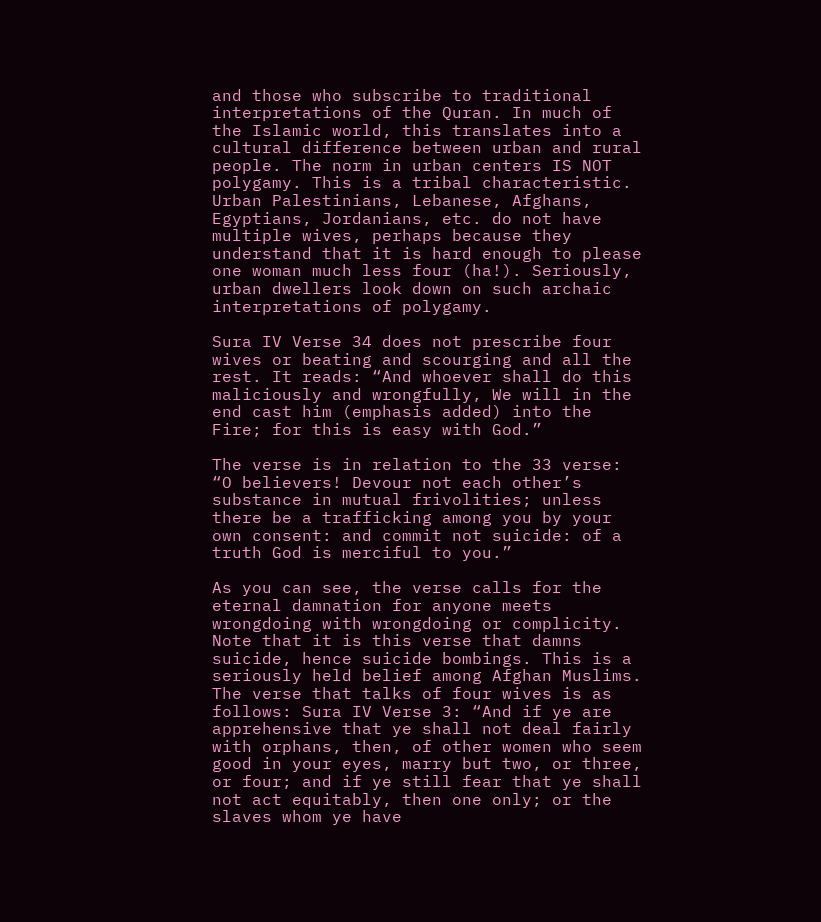and those who subscribe to traditional interpretations of the Quran. In much of the Islamic world, this translates into a cultural difference between urban and rural people. The norm in urban centers IS NOT polygamy. This is a tribal characteristic. Urban Palestinians, Lebanese, Afghans, Egyptians, Jordanians, etc. do not have multiple wives, perhaps because they understand that it is hard enough to please one woman much less four (ha!). Seriously, urban dwellers look down on such archaic interpretations of polygamy.

Sura IV Verse 34 does not prescribe four wives or beating and scourging and all the rest. It reads: “And whoever shall do this maliciously and wrongfully, We will in the end cast him (emphasis added) into the Fire; for this is easy with God.”

The verse is in relation to the 33 verse: “O believers! Devour not each other’s substance in mutual frivolities; unless there be a trafficking among you by your own consent: and commit not suicide: of a truth God is merciful to you.”

As you can see, the verse calls for the eternal damnation for anyone meets wrongdoing with wrongdoing or complicity. Note that it is this verse that damns suicide, hence suicide bombings. This is a seriously held belief among Afghan Muslims. The verse that talks of four wives is as follows: Sura IV Verse 3: “And if ye are apprehensive that ye shall not deal fairly with orphans, then, of other women who seem good in your eyes, marry but two, or three, or four; and if ye still fear that ye shall not act equitably, then one only; or the slaves whom ye have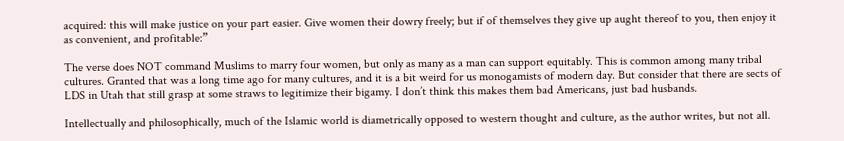acquired: this will make justice on your part easier. Give women their dowry freely; but if of themselves they give up aught thereof to you, then enjoy it as convenient, and profitable:”

The verse does NOT command Muslims to marry four women, but only as many as a man can support equitably. This is common among many tribal cultures. Granted that was a long time ago for many cultures, and it is a bit weird for us monogamists of modern day. But consider that there are sects of LDS in Utah that still grasp at some straws to legitimize their bigamy. I don’t think this makes them bad Americans, just bad husbands.

Intellectually and philosophically, much of the Islamic world is diametrically opposed to western thought and culture, as the author writes, but not all.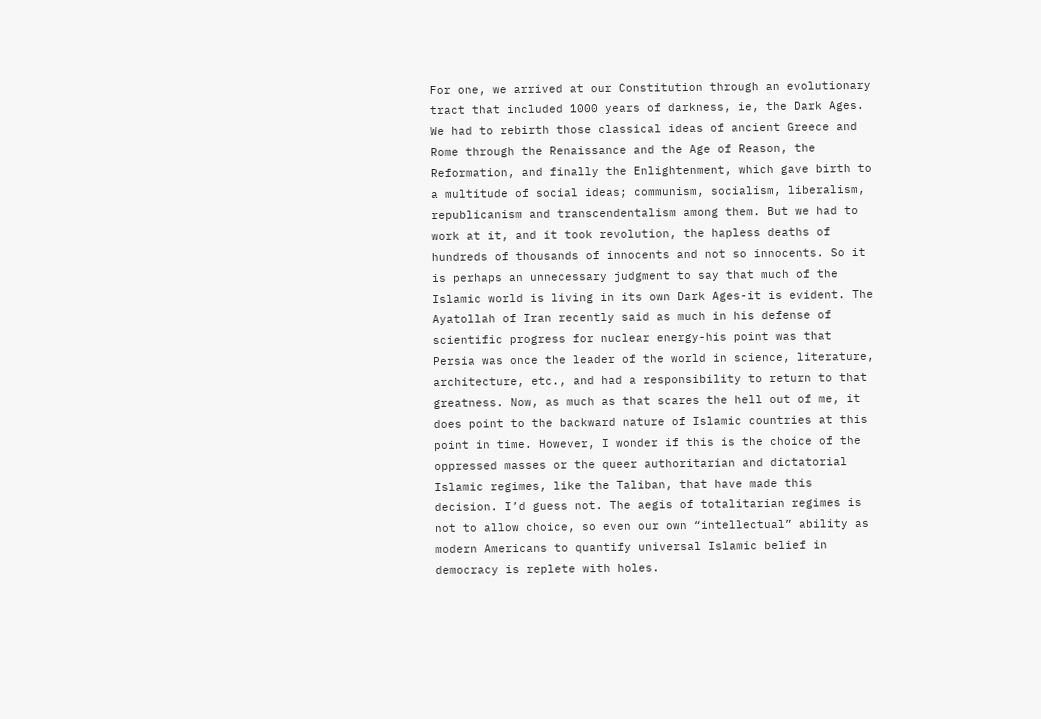For one, we arrived at our Constitution through an evolutionary tract that included 1000 years of darkness, ie, the Dark Ages. We had to rebirth those classical ideas of ancient Greece and Rome through the Renaissance and the Age of Reason, the Reformation, and finally the Enlightenment, which gave birth to a multitude of social ideas; communism, socialism, liberalism, republicanism and transcendentalism among them. But we had to work at it, and it took revolution, the hapless deaths of hundreds of thousands of innocents and not so innocents. So it is perhaps an unnecessary judgment to say that much of the Islamic world is living in its own Dark Ages-it is evident. The Ayatollah of Iran recently said as much in his defense of scientific progress for nuclear energy-his point was that Persia was once the leader of the world in science, literature, architecture, etc., and had a responsibility to return to that greatness. Now, as much as that scares the hell out of me, it does point to the backward nature of Islamic countries at this point in time. However, I wonder if this is the choice of the oppressed masses or the queer authoritarian and dictatorial Islamic regimes, like the Taliban, that have made this decision. I’d guess not. The aegis of totalitarian regimes is not to allow choice, so even our own “intellectual” ability as modern Americans to quantify universal Islamic belief in democracy is replete with holes.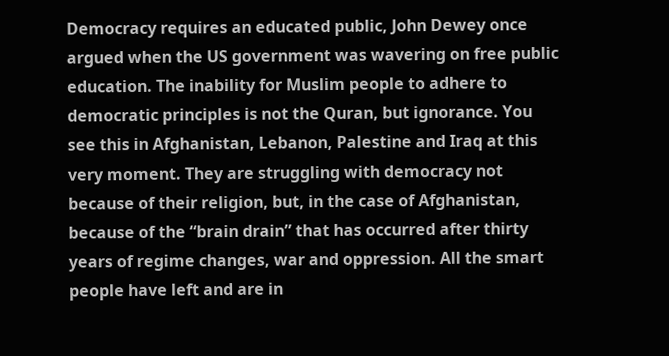Democracy requires an educated public, John Dewey once argued when the US government was wavering on free public education. The inability for Muslim people to adhere to democratic principles is not the Quran, but ignorance. You see this in Afghanistan, Lebanon, Palestine and Iraq at this very moment. They are struggling with democracy not because of their religion, but, in the case of Afghanistan, because of the “brain drain” that has occurred after thirty years of regime changes, war and oppression. All the smart people have left and are in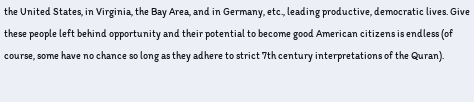the United States, in Virginia, the Bay Area, and in Germany, etc., leading productive, democratic lives. Give these people left behind opportunity and their potential to become good American citizens is endless (of course, some have no chance so long as they adhere to strict 7th century interpretations of the Quran).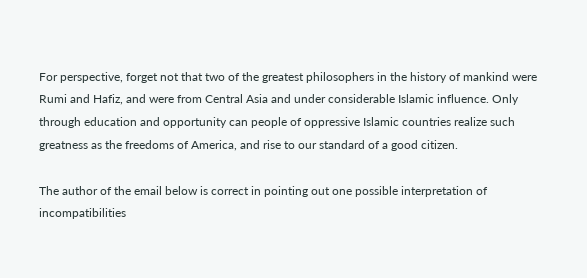For perspective, forget not that two of the greatest philosophers in the history of mankind were Rumi and Hafiz, and were from Central Asia and under considerable Islamic influence. Only through education and opportunity can people of oppressive Islamic countries realize such greatness as the freedoms of America, and rise to our standard of a good citizen.

The author of the email below is correct in pointing out one possible interpretation of incompatibilities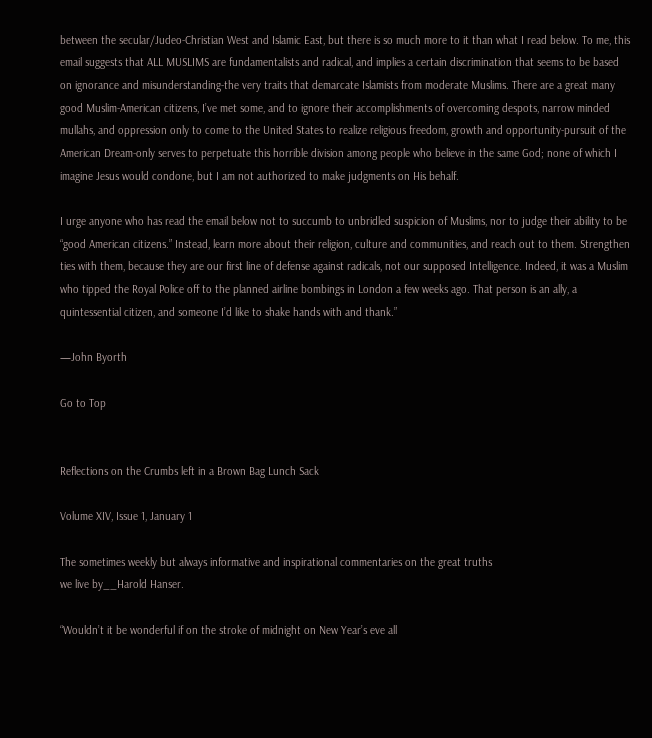between the secular/Judeo-Christian West and Islamic East, but there is so much more to it than what I read below. To me, this email suggests that ALL MUSLIMS are fundamentalists and radical, and implies a certain discrimination that seems to be based on ignorance and misunderstanding-the very traits that demarcate Islamists from moderate Muslims. There are a great many good Muslim-American citizens, I’ve met some, and to ignore their accomplishments of overcoming despots, narrow minded mullahs, and oppression only to come to the United States to realize religious freedom, growth and opportunity-pursuit of the American Dream-only serves to perpetuate this horrible division among people who believe in the same God; none of which I imagine Jesus would condone, but I am not authorized to make judgments on His behalf.

I urge anyone who has read the email below not to succumb to unbridled suspicion of Muslims, nor to judge their ability to be “good American citizens.” Instead, learn more about their religion, culture and communities, and reach out to them. Strengthen ties with them, because they are our first line of defense against radicals, not our supposed Intelligence. Indeed, it was a Muslim who tipped the Royal Police off to the planned airline bombings in London a few weeks ago. That person is an ally, a quintessential citizen, and someone I’d like to shake hands with and thank.”

—John Byorth

Go to Top


Reflections on the Crumbs left in a Brown Bag Lunch Sack

Volume XIV, Issue 1, January 1

The sometimes weekly but always informative and inspirational commentaries on the great truths
we live by__Harold Hanser.

“Wouldn’t it be wonderful if on the stroke of midnight on New Year’s eve all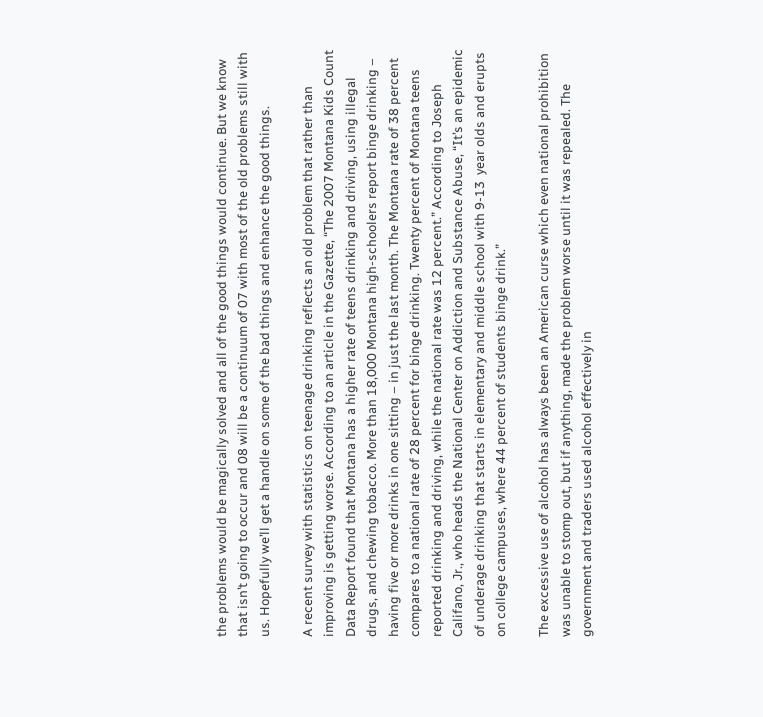the problems would be magically solved and all of the good things would continue. But we know that isn’t going to occur and 08 will be a continuum of 07 with most of the old problems still with us. Hopefully we’ll get a handle on some of the bad things and enhance the good things.

A recent survey with statistics on teenage drinking reflects an old problem that rather than improving is getting worse. According to an article in the Gazette, “The 2007 Montana Kids Count Data Report found that Montana has a higher rate of teens drinking and driving, using illegal drugs, and chewing tobacco. More than 18,000 Montana high-schoolers report binge drinking – having five or more drinks in one sitting – in just the last month. The Montana rate of 38 percent compares to a national rate of 28 percent for binge drinking. Twenty percent of Montana teens reported drinking and driving, while the national rate was 12 percent.” According to Joseph Califano, Jr., who heads the National Center on Addiction and Substance Abuse, “It’s an epidemic of underage drinking that starts in elementary and middle school with 9-13  year olds and erupts on college campuses, where 44 percent of students binge drink.”

The excessive use of alcohol has always been an American curse which even national prohibition was unable to stomp out, but if anything, made the problem worse until it was repealed. The government and traders used alcohol effectively in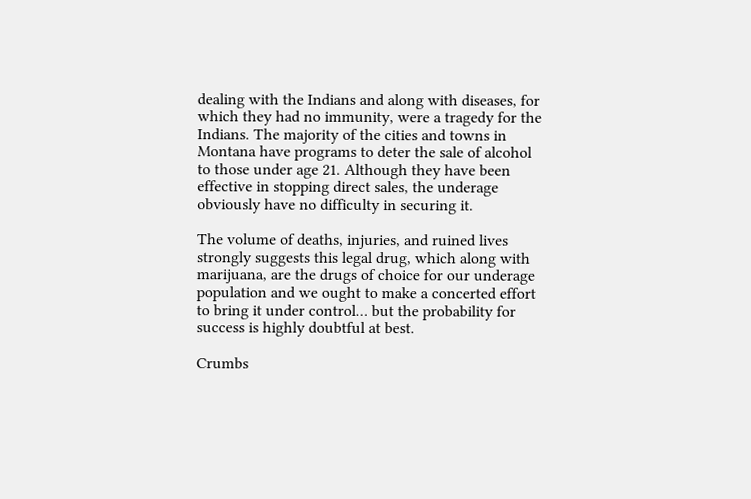dealing with the Indians and along with diseases, for which they had no immunity, were a tragedy for the Indians. The majority of the cities and towns in Montana have programs to deter the sale of alcohol to those under age 21. Although they have been effective in stopping direct sales, the underage obviously have no difficulty in securing it.

The volume of deaths, injuries, and ruined lives strongly suggests this legal drug, which along with marijuana, are the drugs of choice for our underage population and we ought to make a concerted effort to bring it under control… but the probability for success is highly doubtful at best.

Crumbs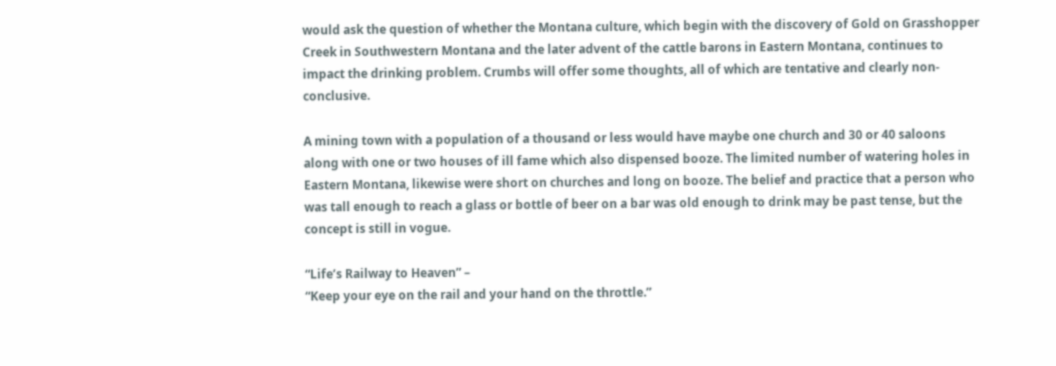would ask the question of whether the Montana culture, which begin with the discovery of Gold on Grasshopper Creek in Southwestern Montana and the later advent of the cattle barons in Eastern Montana, continues to impact the drinking problem. Crumbs will offer some thoughts, all of which are tentative and clearly non- conclusive.

A mining town with a population of a thousand or less would have maybe one church and 30 or 40 saloons along with one or two houses of ill fame which also dispensed booze. The limited number of watering holes in Eastern Montana, likewise were short on churches and long on booze. The belief and practice that a person who was tall enough to reach a glass or bottle of beer on a bar was old enough to drink may be past tense, but the concept is still in vogue.

“Life’s Railway to Heaven” –
“Keep your eye on the rail and your hand on the throttle.”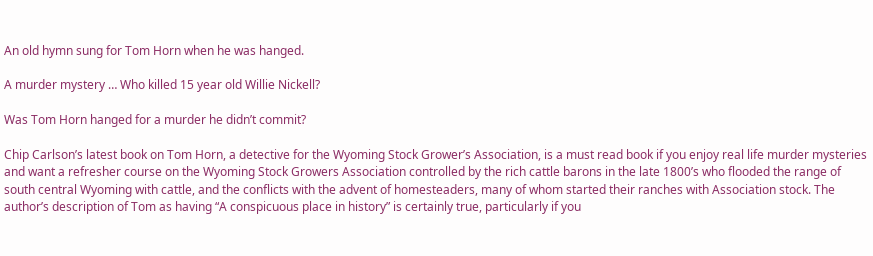An old hymn sung for Tom Horn when he was hanged.

A murder mystery … Who killed 15 year old Willie Nickell?

Was Tom Horn hanged for a murder he didn’t commit?

Chip Carlson’s latest book on Tom Horn, a detective for the Wyoming Stock Grower’s Association, is a must read book if you enjoy real life murder mysteries and want a refresher course on the Wyoming Stock Growers Association controlled by the rich cattle barons in the late 1800’s who flooded the range of south central Wyoming with cattle, and the conflicts with the advent of homesteaders, many of whom started their ranches with Association stock. The author’s description of Tom as having “A conspicuous place in history” is certainly true, particularly if you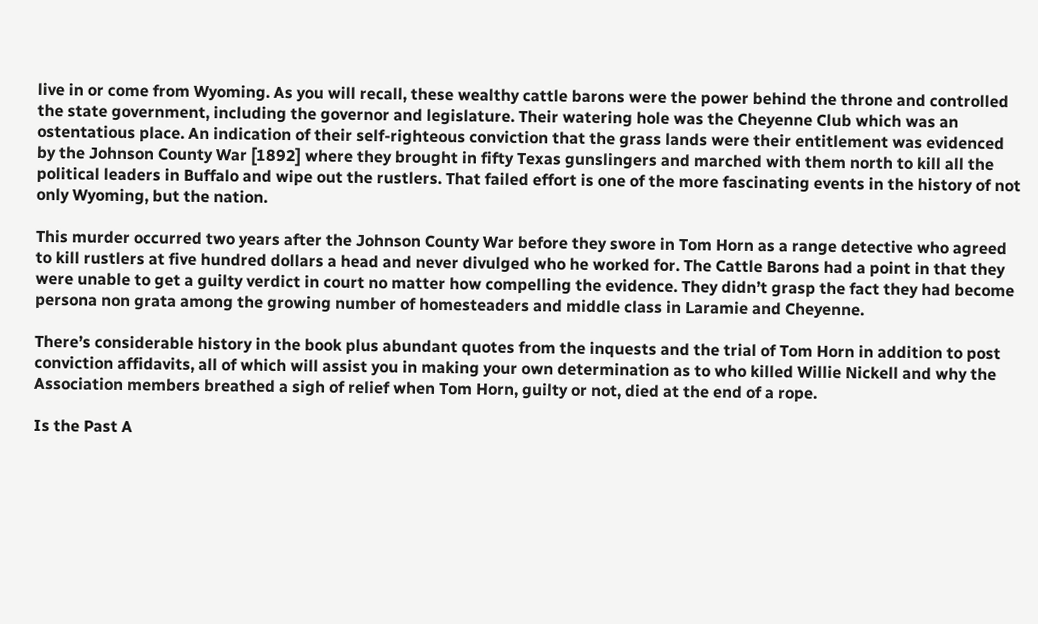live in or come from Wyoming. As you will recall, these wealthy cattle barons were the power behind the throne and controlled the state government, including the governor and legislature. Their watering hole was the Cheyenne Club which was an ostentatious place. An indication of their self-righteous conviction that the grass lands were their entitlement was evidenced by the Johnson County War [1892] where they brought in fifty Texas gunslingers and marched with them north to kill all the political leaders in Buffalo and wipe out the rustlers. That failed effort is one of the more fascinating events in the history of not only Wyoming, but the nation.

This murder occurred two years after the Johnson County War before they swore in Tom Horn as a range detective who agreed to kill rustlers at five hundred dollars a head and never divulged who he worked for. The Cattle Barons had a point in that they were unable to get a guilty verdict in court no matter how compelling the evidence. They didn’t grasp the fact they had become persona non grata among the growing number of homesteaders and middle class in Laramie and Cheyenne.

There’s considerable history in the book plus abundant quotes from the inquests and the trial of Tom Horn in addition to post conviction affidavits, all of which will assist you in making your own determination as to who killed Willie Nickell and why the Association members breathed a sigh of relief when Tom Horn, guilty or not, died at the end of a rope.

Is the Past A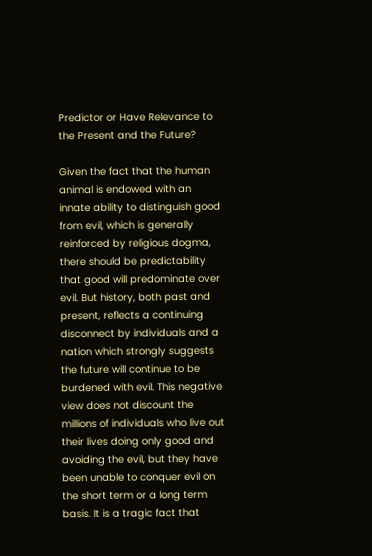Predictor or Have Relevance to the Present and the Future?

Given the fact that the human animal is endowed with an innate ability to distinguish good from evil, which is generally reinforced by religious dogma, there should be predictability that good will predominate over evil. But history, both past and present, reflects a continuing disconnect by individuals and a nation which strongly suggests the future will continue to be burdened with evil. This negative view does not discount the millions of individuals who live out their lives doing only good and avoiding the evil, but they have been unable to conquer evil on the short term or a long term basis. It is a tragic fact that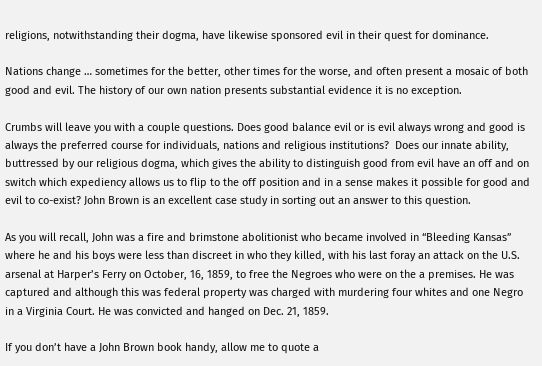religions, notwithstanding their dogma, have likewise sponsored evil in their quest for dominance.

Nations change … sometimes for the better, other times for the worse, and often present a mosaic of both good and evil. The history of our own nation presents substantial evidence it is no exception.

Crumbs will leave you with a couple questions. Does good balance evil or is evil always wrong and good is always the preferred course for individuals, nations and religious institutions?  Does our innate ability, buttressed by our religious dogma, which gives the ability to distinguish good from evil have an off and on switch which expediency allows us to flip to the off position and in a sense makes it possible for good and evil to co-exist? John Brown is an excellent case study in sorting out an answer to this question.

As you will recall, John was a fire and brimstone abolitionist who became involved in “Bleeding Kansas” where he and his boys were less than discreet in who they killed, with his last foray an attack on the U.S. arsenal at Harper’s Ferry on October, 16, 1859, to free the Negroes who were on the a premises. He was captured and although this was federal property was charged with murdering four whites and one Negro in a Virginia Court. He was convicted and hanged on Dec. 21, 1859.

If you don’t have a John Brown book handy, allow me to quote a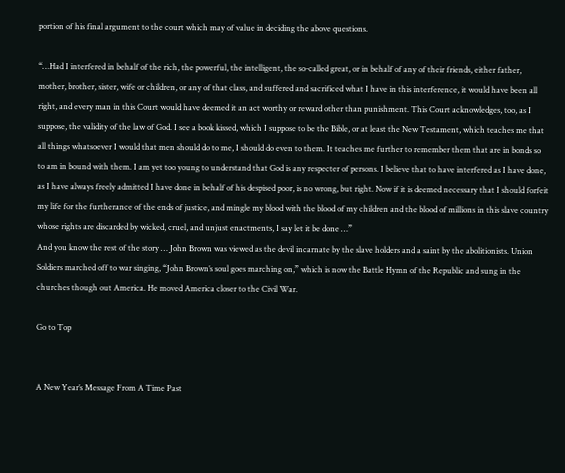portion of his final argument to the court which may of value in deciding the above questions.

“…Had I interfered in behalf of the rich, the powerful, the intelligent, the so-called great, or in behalf of any of their friends, either father, mother, brother, sister, wife or children, or any of that class, and suffered and sacrificed what I have in this interference, it would have been all right, and every man in this Court would have deemed it an act worthy or reward other than punishment. This Court acknowledges, too, as I suppose, the validity of the law of God. I see a book kissed, which I suppose to be the Bible, or at least the New Testament, which teaches me that all things whatsoever I would that men should do to me, I should do even to them. It teaches me further to remember them that are in bonds so to am in bound with them. I am yet too young to understand that God is any respecter of persons. I believe that to have interfered as I have done, as I have always freely admitted I have done in behalf of his despised poor, is no wrong, but right. Now if it is deemed necessary that I should forfeit my life for the furtherance of the ends of justice, and mingle my blood with the blood of my children and the blood of millions in this slave country whose rights are discarded by wicked, cruel, and unjust enactments, I say let it be done …”
And you know the rest of the story … John Brown was viewed as the devil incarnate by the slave holders and a saint by the abolitionists. Union Soldiers marched off to war singing, “John Brown’s soul goes marching on,” which is now the Battle Hymn of the Republic and sung in the churches though out America. He moved America closer to the Civil War.

Go to Top


A New Year’s Message From A Time Past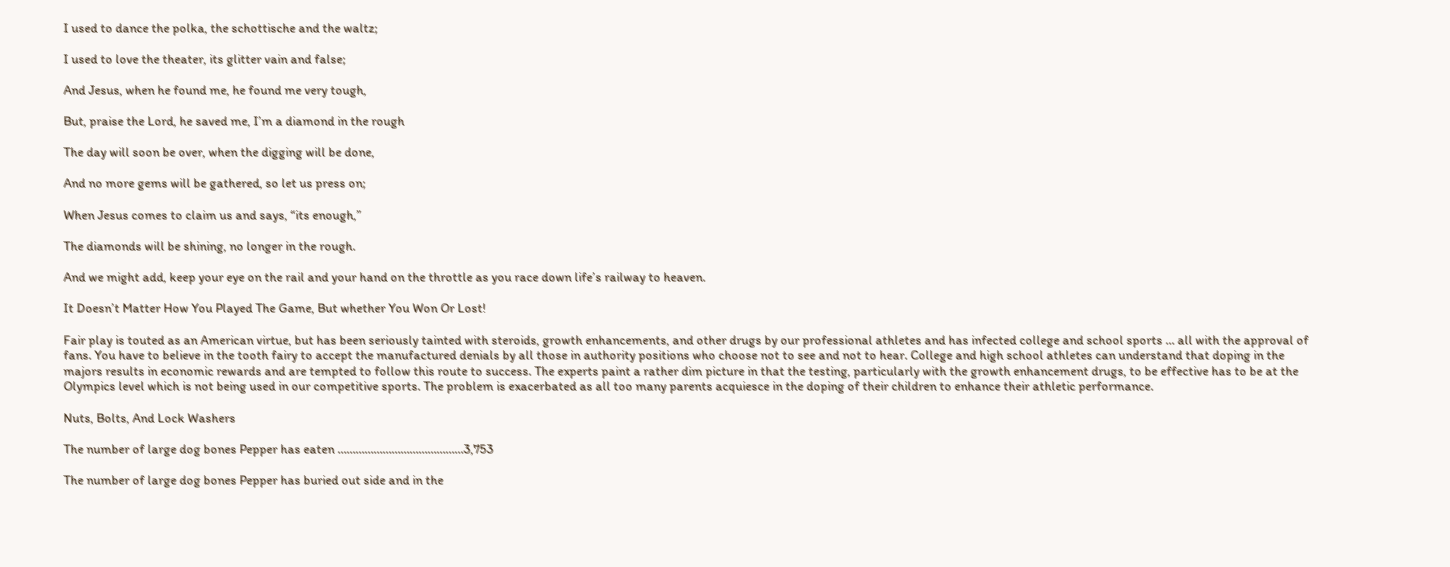I used to dance the polka, the schottische and the waltz;

I used to love the theater, its glitter vain and false;

And Jesus, when he found me, he found me very tough,

But, praise the Lord, he saved me, I’m a diamond in the rough

The day will soon be over, when the digging will be done,

And no more gems will be gathered, so let us press on;

When Jesus comes to claim us and says, “its enough,”

The diamonds will be shining, no longer in the rough.

And we might add, keep your eye on the rail and your hand on the throttle as you race down life’s railway to heaven.

It Doesn’t Matter How You Played The Game, But whether You Won Or Lost!

Fair play is touted as an American virtue, but has been seriously tainted with steroids, growth enhancements, and other drugs by our professional athletes and has infected college and school sports … all with the approval of fans. You have to believe in the tooth fairy to accept the manufactured denials by all those in authority positions who choose not to see and not to hear. College and high school athletes can understand that doping in the majors results in economic rewards and are tempted to follow this route to success. The experts paint a rather dim picture in that the testing, particularly with the growth enhancement drugs, to be effective has to be at the Olympics level which is not being used in our competitive sports. The problem is exacerbated as all too many parents acquiesce in the doping of their children to enhance their athletic performance.

Nuts, Bolts, And Lock Washers

The number of large dog bones Pepper has eaten ……………………………………3,753

The number of large dog bones Pepper has buried out side and in the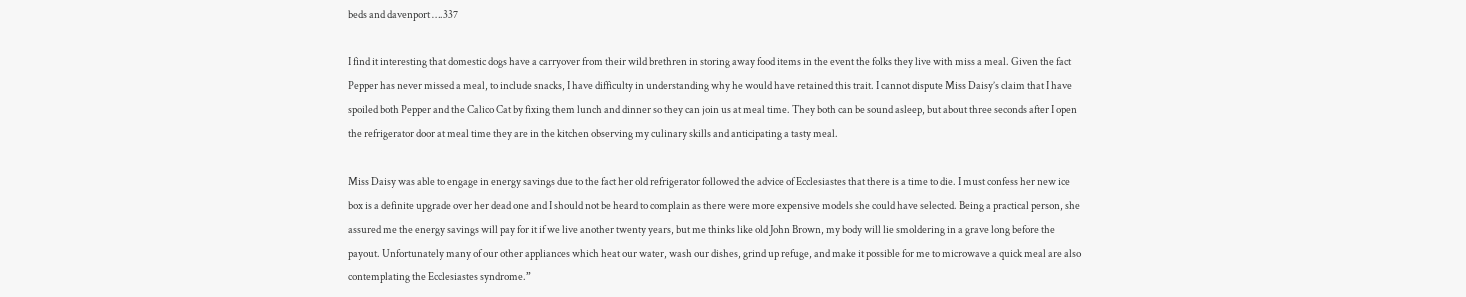beds and davenport ….337

I find it interesting that domestic dogs have a carryover from their wild brethren in storing away food items in the event the folks they live with miss a meal. Given the fact Pepper has never missed a meal, to include snacks, I have difficulty in understanding why he would have retained this trait. I cannot dispute Miss Daisy’s claim that I have spoiled both Pepper and the Calico Cat by fixing them lunch and dinner so they can join us at meal time. They both can be sound asleep, but about three seconds after I open the refrigerator door at meal time they are in the kitchen observing my culinary skills and anticipating a tasty meal.

Miss Daisy was able to engage in energy savings due to the fact her old refrigerator followed the advice of Ecclesiastes that there is a time to die. I must confess her new ice box is a definite upgrade over her dead one and I should not be heard to complain as there were more expensive models she could have selected. Being a practical person, she assured me the energy savings will pay for it if we live another twenty years, but me thinks like old John Brown, my body will lie smoldering in a grave long before the payout. Unfortunately many of our other appliances which heat our water, wash our dishes, grind up refuge, and make it possible for me to microwave a quick meal are also contemplating the Ecclesiastes syndrome.”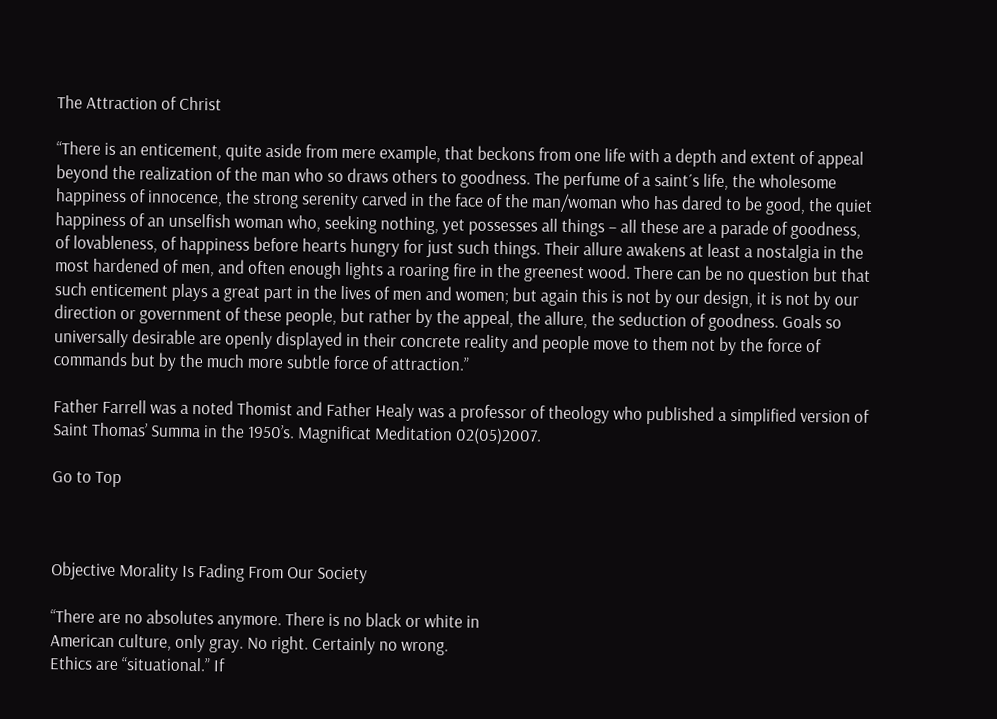The Attraction of Christ

“There is an enticement, quite aside from mere example, that beckons from one life with a depth and extent of appeal beyond the realization of the man who so draws others to goodness. The perfume of a saint´s life, the wholesome happiness of innocence, the strong serenity carved in the face of the man/woman who has dared to be good, the quiet happiness of an unselfish woman who, seeking nothing, yet possesses all things – all these are a parade of goodness, of lovableness, of happiness before hearts hungry for just such things. Their allure awakens at least a nostalgia in the most hardened of men, and often enough lights a roaring fire in the greenest wood. There can be no question but that such enticement plays a great part in the lives of men and women; but again this is not by our design, it is not by our direction or government of these people, but rather by the appeal, the allure, the seduction of goodness. Goals so universally desirable are openly displayed in their concrete reality and people move to them not by the force of commands but by the much more subtle force of attraction.”

Father Farrell was a noted Thomist and Father Healy was a professor of theology who published a simplified version of  Saint Thomas’ Summa in the 1950’s. Magnificat Meditation 02(05)2007.

Go to Top



Objective Morality Is Fading From Our Society

“There are no absolutes anymore. There is no black or white in
American culture, only gray. No right. Certainly no wrong.
Ethics are “situational.” If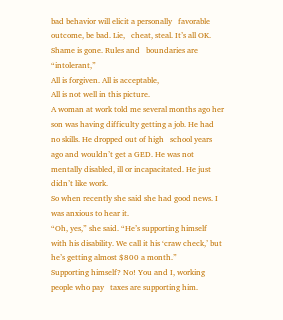bad behavior will elicit a personally   favorable outcome, be bad. Lie,   cheat, steal. It’s all OK.
Shame is gone. Rules and   boundaries are “intolerant,”
All is forgiven. All is acceptable,
All is not well in this picture.
A woman at work told me several months ago her son was having difficulty getting a job. He had no skills. He dropped out of high   school years ago and wouldn’t get a GED. He was not mentally disabled, ill or incapacitated. He just didn’t like work.
So when recently she said she had good news. I was anxious to hear it.
“Oh, yes,” she said. “He’s supporting himself with his disability. We call it his ‘craw check,’ but he’s getting almost $800 a month.”
Supporting himself? No! You and I, working people who pay   taxes are supporting him.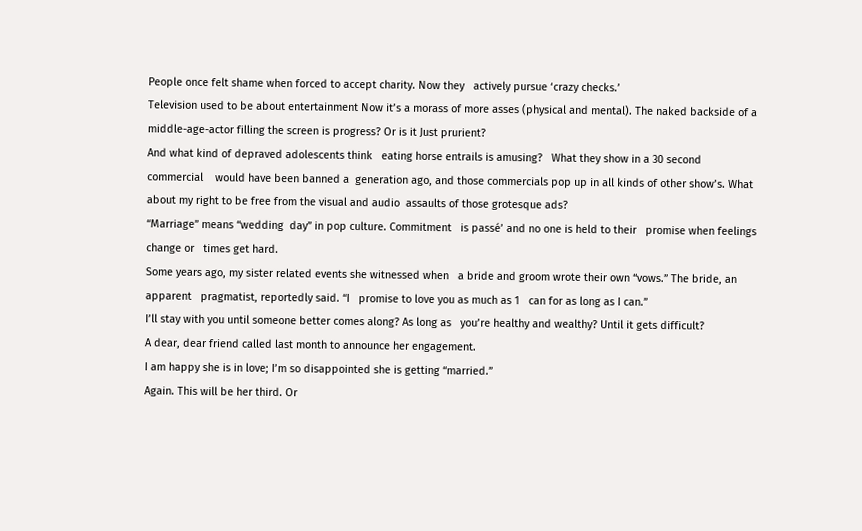People once felt shame when forced to accept charity. Now they   actively pursue ‘crazy checks.’
Television used to be about entertainment Now it’s a morass of more asses (physical and mental). The naked backside of a middle-age-actor filling the screen is progress? Or is it Just prurient?
And what kind of depraved adolescents think   eating horse entrails is amusing?   What they show in a 30 second commercial    would have been banned a  generation ago, and those commercials pop up in all kinds of other show’s. What about my right to be free from the visual and audio  assaults of those grotesque ads?
“Marriage” means “wedding  day” in pop culture. Commitment   is passé’ and no one is held to their   promise when feelings change or   times get hard.
Some years ago, my sister related events she witnessed when   a bride and groom wrote their own “vows.” The bride, an apparent   pragmatist, reportedly said. “I   promise to love you as much as 1   can for as long as I can.”
I’ll stay with you until someone better comes along? As long as   you’re healthy and wealthy? Until it gets difficult?
A dear, dear friend called last month to announce her engagement.
I am happy she is in love; I’m so disappointed she is getting “married.”
Again. This will be her third. Or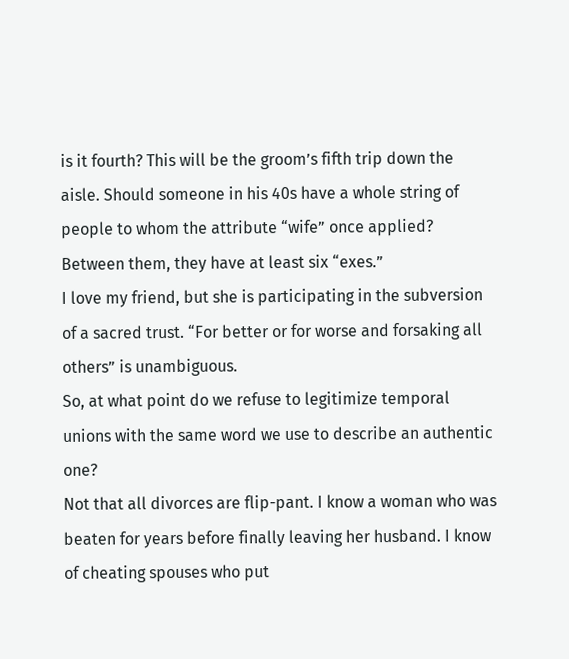is it fourth? This will be the groom’s fifth trip down the aisle. Should someone in his 40s have a whole string of people to whom the attribute “wife” once applied? Between them, they have at least six “exes.”
I love my friend, but she is participating in the subversion of a sacred trust. “For better or for worse and forsaking all others” is unambiguous.
So, at what point do we refuse to legitimize temporal unions with the same word we use to describe an authentic one?
Not that all divorces are flip-pant. I know a woman who was beaten for years before finally leaving her husband. I know of cheating spouses who put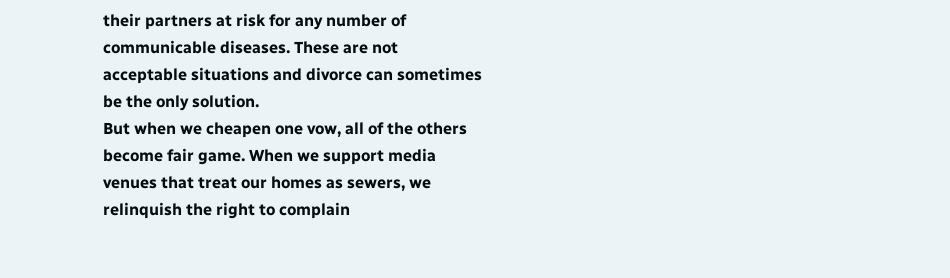their partners at risk for any number of communicable diseases. These are not acceptable situations and divorce can sometimes be the only solution.
But when we cheapen one vow, all of the others become fair game. When we support media venues that treat our homes as sewers, we relinquish the right to complain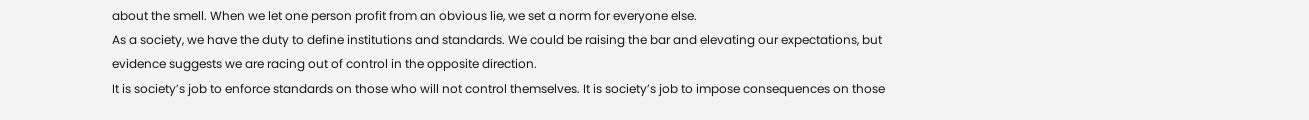about the smell. When we let one person profit from an obvious lie, we set a norm for everyone else.
As a society, we have the duty to define institutions and standards. We could be raising the bar and elevating our expectations, but evidence suggests we are racing out of control in the opposite direction.
It is society’s job to enforce standards on those who will not control themselves. It is society’s job to impose consequences on those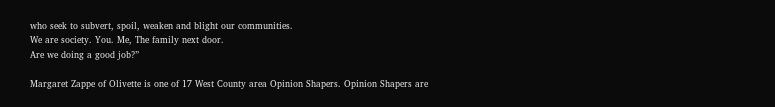who seek to subvert, spoil, weaken and blight our communities.
We are society. You. Me, The family next door.
Are we doing a good job?”

Margaret Zappe of Olivette is one of 17 West County area Opinion Shapers. Opinion Shapers are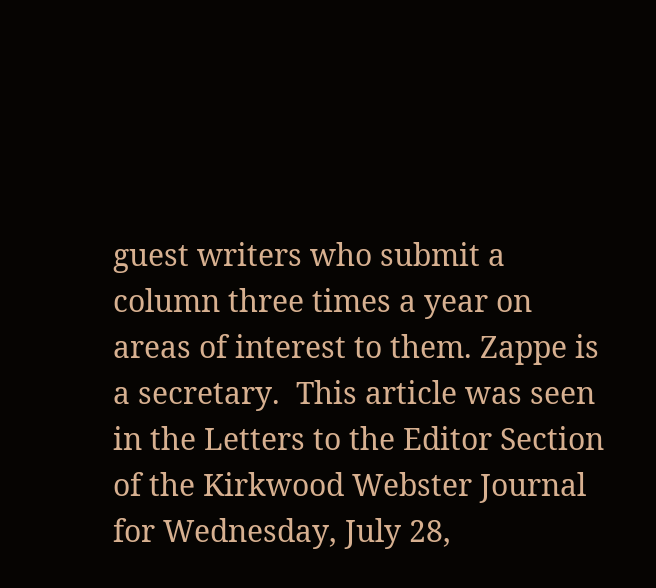guest writers who submit a column three times a year on areas of interest to them. Zappe is a secretary.  This article was seen in the Letters to the Editor Section of the Kirkwood Webster Journal for Wednesday, July 28,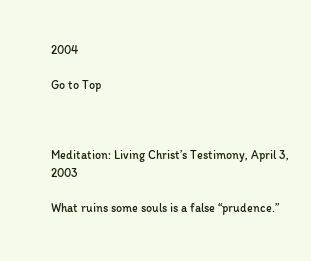2004

Go to Top



Meditation: Living Christ’s Testimony, April 3, 2003

What ruins some souls is a false “prudence.”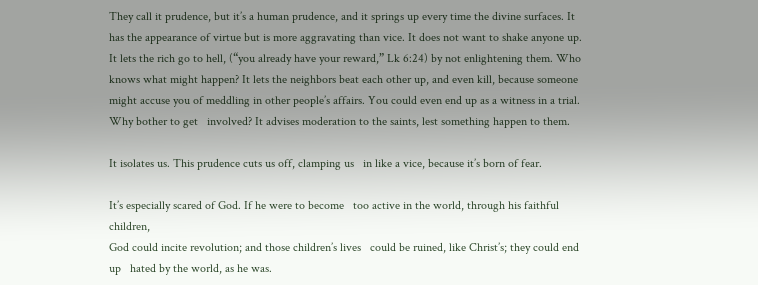They call it prudence, but it’s a human prudence, and it springs up every time the divine surfaces. It has the appearance of virtue but is more aggravating than vice. It does not want to shake anyone up. It lets the rich go to hell, (“you already have your reward,” Lk 6:24) by not enlightening them. Who knows what might happen? It lets the neighbors beat each other up, and even kill, because someone might accuse you of meddling in other people’s affairs. You could even end up as a witness in a trial. Why bother to get   involved? It advises moderation to the saints, lest something happen to them.

It isolates us. This prudence cuts us off, clamping us   in like a vice, because it’s born of fear.

It’s especially scared of God. If he were to become   too active in the world, through his faithful children,
God could incite revolution; and those children’s lives   could be ruined, like Christ’s; they could end up   hated by the world, as he was.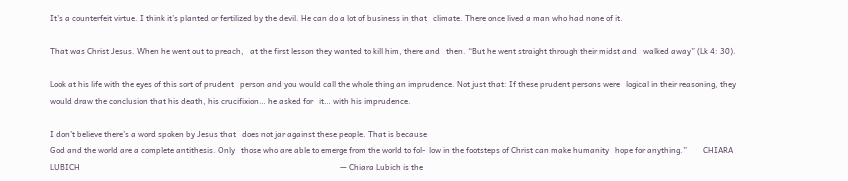It’s a counterfeit virtue. I think it’s planted or fertilized by the devil. He can do a lot of business in that   climate. There once lived a man who had none of it.

That was Christ Jesus. When he went out to preach,   at the first lesson they wanted to kill him, there and   then. “But he went straight through their midst and   walked away” (Lk 4: 30).

Look at his life with the eyes of this sort of prudent   person and you would call the whole thing an imprudence. Not just that: If these prudent persons were   logical in their reasoning, they would draw the conclusion that his death, his crucifixion… he asked for   it… with his imprudence.

I don’t believe there’s a word spoken by Jesus that   does not jar against these people. That is because
God and the world are a complete antithesis. Only   those who are able to emerge from the world to fol-  low in the footsteps of Christ can make humanity   hope for anything.”        CHIARA LUBICH                                                                                                                                  — Chiara Lubich is the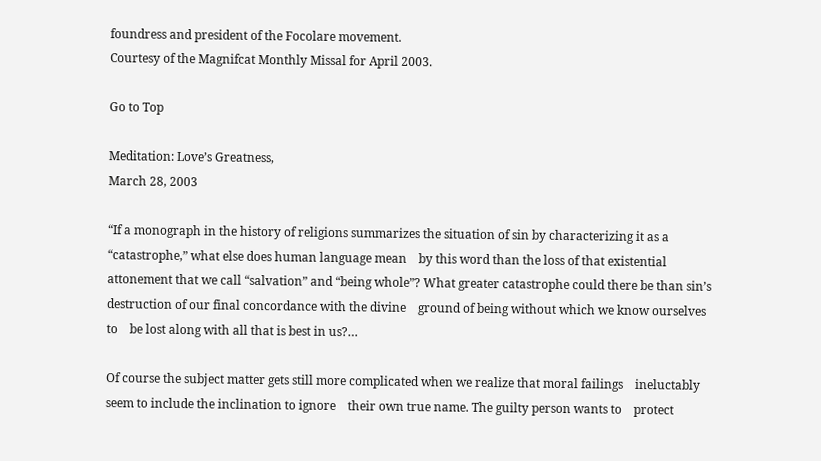foundress and president of the Focolare movement.
Courtesy of the Magnifcat Monthly Missal for April 2003.

Go to Top

Meditation: Love’s Greatness,
March 28, 2003

“If a monograph in the history of religions summarizes the situation of sin by characterizing it as a
“catastrophe,” what else does human language mean    by this word than the loss of that existential attonement that we call “salvation” and “being whole”? What greater catastrophe could there be than sin’s    destruction of our final concordance with the divine    ground of being without which we know ourselves to    be lost along with all that is best in us?…

Of course the subject matter gets still more complicated when we realize that moral failings    ineluctably seem to include the inclination to ignore    their own true name. The guilty person wants to    protect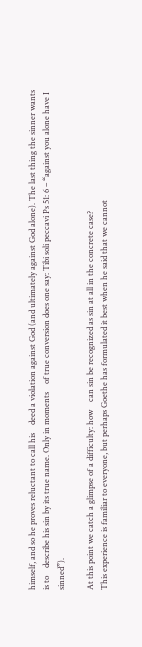himself, and so he proves reluctant to call his    deed a violation against God (and ultimately against God alone). The last thing the sinner wants is to    describe his sin by its true name. Only in moments    of true conversion does one say: Tibi soli peccavi Ps 51: 6 – “against you alone have I sinned”).

At this point we catch a glimpse of a difficulty: how    can sin be recognized as sin at all in the concrete case?
This experience is familiar to everyone, but perhaps Goethe has formulated it best when he said that we cannot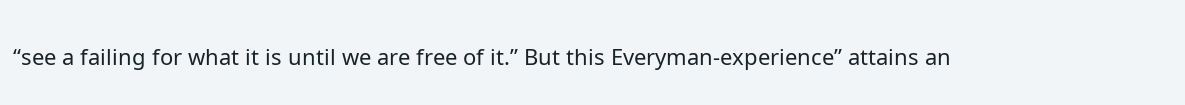“see a failing for what it is until we are free of it.” But this Everyman-experience” attains an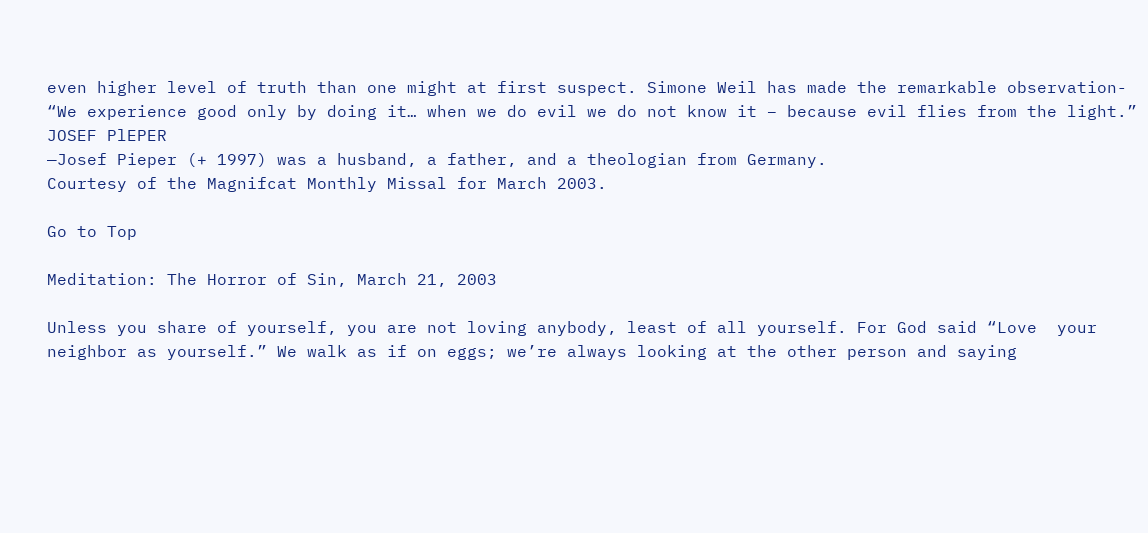even higher level of truth than one might at first suspect. Simone Weil has made the remarkable observation- “We experience good only by doing it… when we do evil we do not know it – because evil flies from the light.”                   JOSEF PlEPER
—Josef Pieper (+ 1997) was a husband, a father, and a theologian from Germany.
Courtesy of the Magnifcat Monthly Missal for March 2003.

Go to Top

Meditation: The Horror of Sin, March 21, 2003

Unless you share of yourself, you are not loving anybody, least of all yourself. For God said “Love  your neighbor as yourself.” We walk as if on eggs; we’re always looking at the other person and saying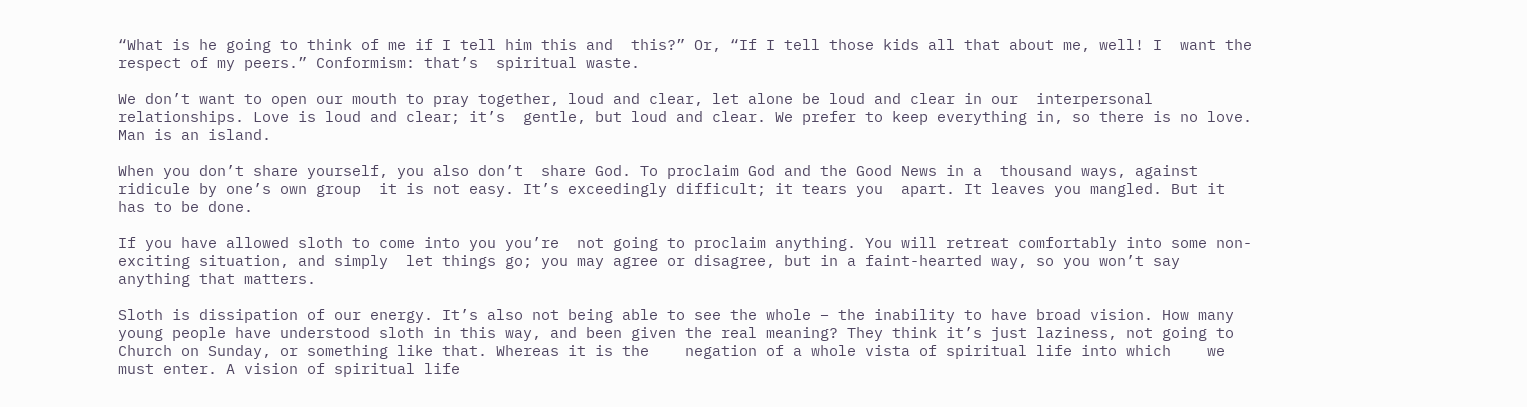“What is he going to think of me if I tell him this and  this?” Or, “If I tell those kids all that about me, well! I  want the respect of my peers.” Conformism: that’s  spiritual waste.

We don’t want to open our mouth to pray together, loud and clear, let alone be loud and clear in our  interpersonal relationships. Love is loud and clear; it’s  gentle, but loud and clear. We prefer to keep everything in, so there is no love. Man is an island.

When you don’t share yourself, you also don’t  share God. To proclaim God and the Good News in a  thousand ways, against ridicule by one’s own group  it is not easy. It’s exceedingly difficult; it tears you  apart. It leaves you mangled. But it has to be done.

If you have allowed sloth to come into you you’re  not going to proclaim anything. You will retreat comfortably into some non-exciting situation, and simply  let things go; you may agree or disagree, but in a faint-hearted way, so you won’t say anything that matters.

Sloth is dissipation of our energy. It’s also not being able to see the whole – the inability to have broad vision. How many young people have understood sloth in this way, and been given the real meaning? They think it’s just laziness, not going to Church on Sunday, or something like that. Whereas it is the    negation of a whole vista of spiritual life into which    we must enter. A vision of spiritual life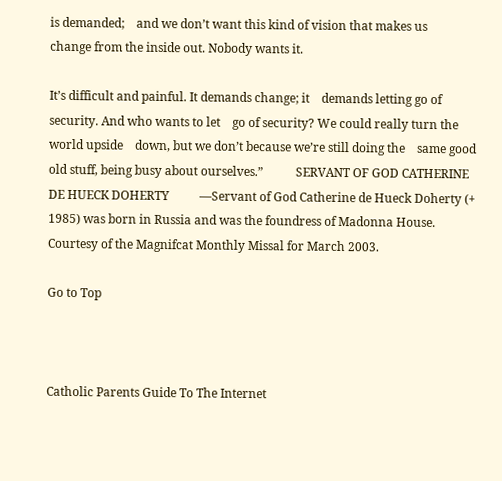is demanded;    and we don’t want this kind of vision that makes us    change from the inside out. Nobody wants it.

It’s difficult and painful. It demands change; it    demands letting go of security. And who wants to let    go of security? We could really turn the world upside    down, but we don’t because we’re still doing the    same good old stuff, being busy about ourselves.”           SERVANT OF GOD CATHERINE DE HUECK DOHERTY          —Servant of God Catherine de Hueck Doherty (+ 1985) was born in Russia and was the foundress of Madonna House.    Courtesy of the Magnifcat Monthly Missal for March 2003.

Go to Top



Catholic Parents Guide To The Internet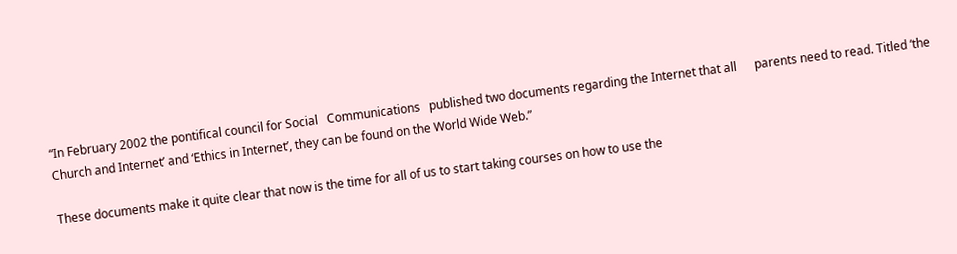“In February 2002 the pontifical council for Social   Communications   published two documents regarding the Internet that all      parents need to read. Titled ‘the Church and Internet’ and ‘Ethics in Internet’, they can be found on the World Wide Web.”

These documents make it quite clear that now is the time for all of us to start taking courses on how to use the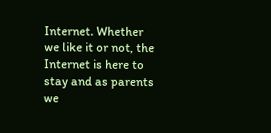Internet. Whether we like it or not, the Internet is here to stay and as parents we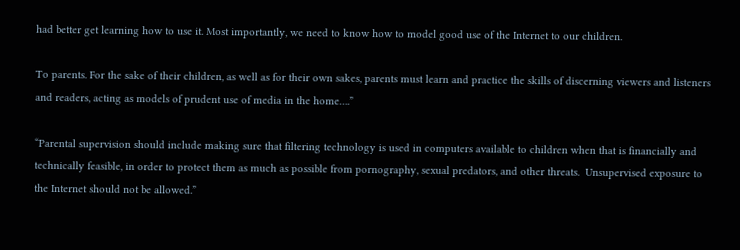had better get learning how to use it. Most importantly, we need to know how to model good use of the Internet to our children.

To parents. For the sake of their children, as well as for their own sakes, parents must learn and practice the skills of discerning viewers and listeners and readers, acting as models of prudent use of media in the home….”

“Parental supervision should include making sure that filtering technology is used in computers available to children when that is financially and technically feasible, in order to protect them as much as possible from pornography, sexual predators, and other threats.  Unsupervised exposure to the Internet should not be allowed.”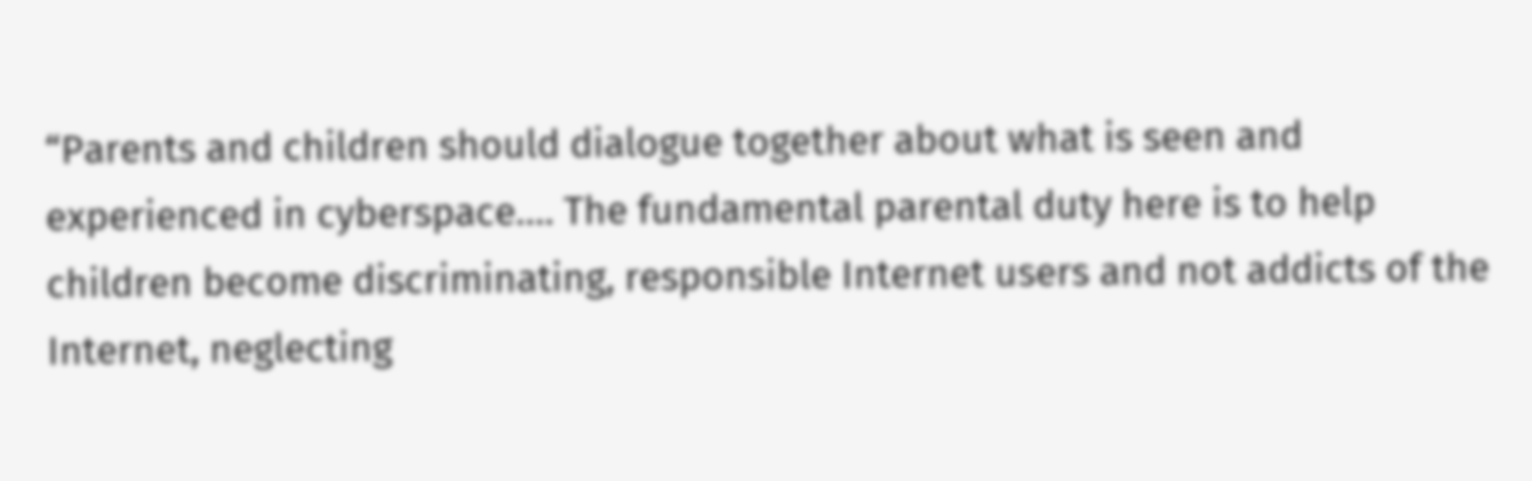“Parents and children should dialogue together about what is seen and experienced in cyberspace…. The fundamental parental duty here is to help children become discriminating, responsible Internet users and not addicts of the Internet, neglecting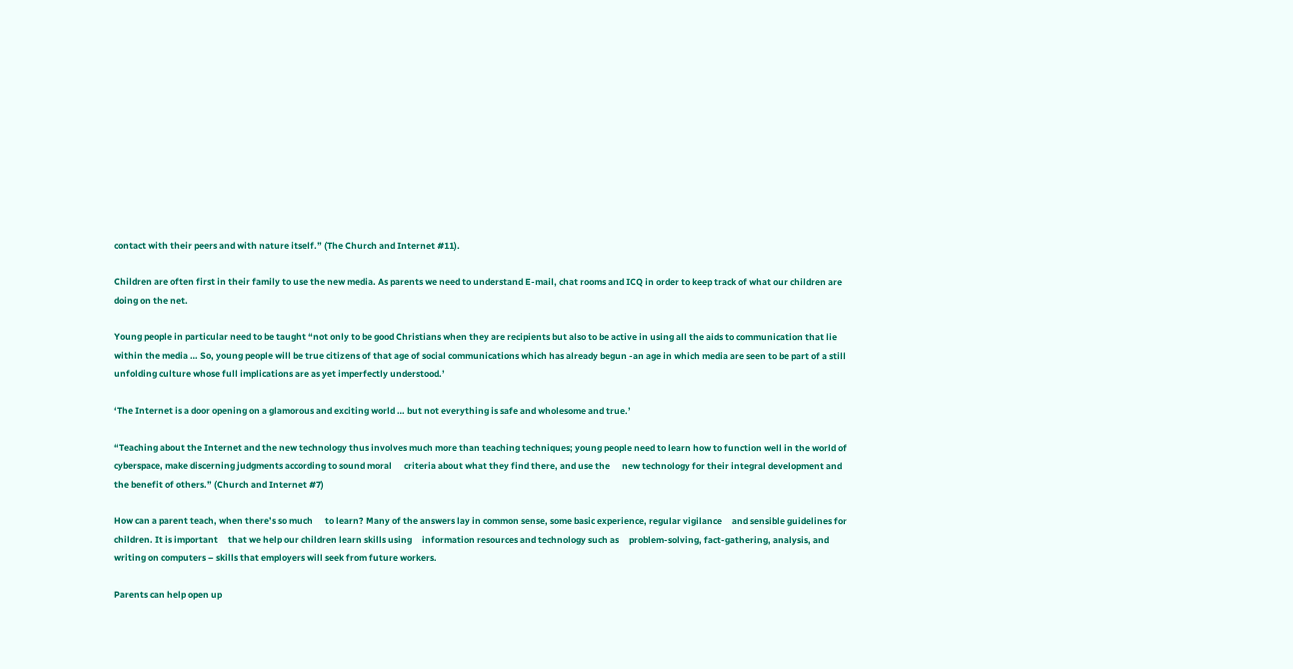contact with their peers and with nature itself.” (The Church and Internet #11).

Children are often first in their family to use the new media. As parents we need to understand E-mail, chat rooms and ICQ in order to keep track of what our children are doing on the net.

Young people in particular need to be taught “not only to be good Christians when they are recipients but also to be active in using all the aids to communication that lie within the media … So, young people will be true citizens of that age of social communications which has already begun -an age in which media are seen to be part of a still unfolding culture whose full implications are as yet imperfectly understood.’

‘The Internet is a door opening on a glamorous and exciting world … but not everything is safe and wholesome and true.’

“Teaching about the Internet and the new technology thus involves much more than teaching techniques; young people need to learn how to function well in the world of cyberspace, make discerning judgments according to sound moral      criteria about what they find there, and use the      new technology for their integral development and the benefit of others.” (Church and Internet #7)

How can a parent teach, when there’s so much      to learn? Many of the answers lay in common sense, some basic experience, regular vigilance     and sensible guidelines for children. It is important     that we help our children learn skills using     information resources and technology such as     problem-solving, fact-gathering, analysis, and     writing on computers – skills that employers will seek from future workers.

Parents can help open up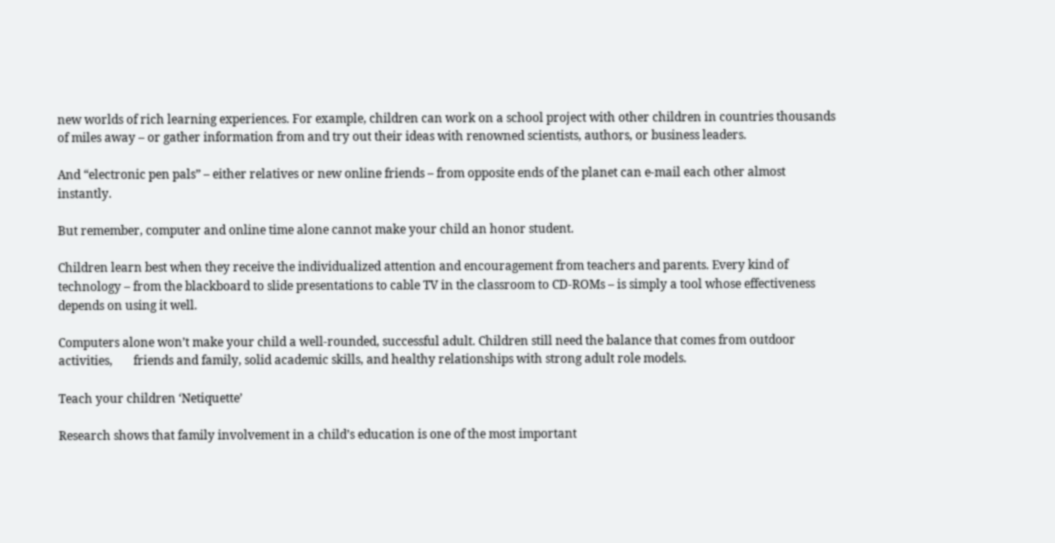new worlds of rich learning experiences. For example, children can work on a school project with other children in countries thousands of miles away – or gather information from and try out their ideas with renowned scientists, authors, or business leaders.

And “electronic pen pals” – either relatives or new online friends – from opposite ends of the planet can e-mail each other almost instantly.

But remember, computer and online time alone cannot make your child an honor student.

Children learn best when they receive the individualized attention and encouragement from teachers and parents. Every kind of technology – from the blackboard to slide presentations to cable TV in the classroom to CD-ROMs – is simply a tool whose effectiveness depends on using it well.

Computers alone won’t make your child a well-rounded, successful adult. Children still need the balance that comes from outdoor activities,       friends and family, solid academic skills, and healthy relationships with strong adult role models.

Teach your children ‘Netiquette’

Research shows that family involvement in a child’s education is one of the most important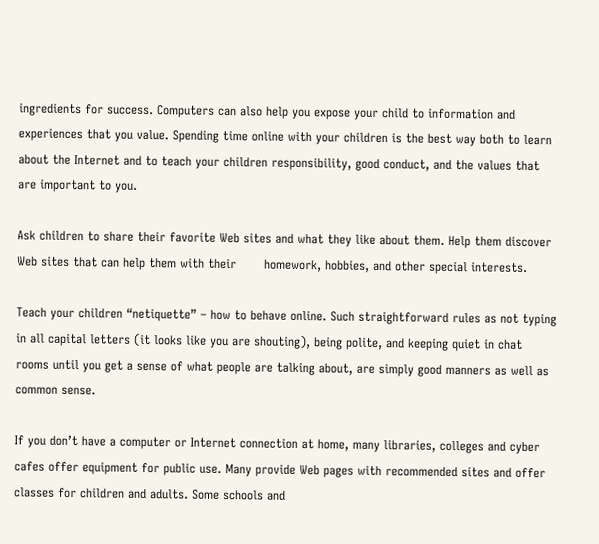ingredients for success. Computers can also help you expose your child to information and experiences that you value. Spending time online with your children is the best way both to learn about the Internet and to teach your children responsibility, good conduct, and the values that are important to you.

Ask children to share their favorite Web sites and what they like about them. Help them discover Web sites that can help them with their       homework, hobbies, and other special interests.

Teach your children “netiquette” – how to behave online. Such straightforward rules as not typing in all capital letters (it looks like you are shouting), being polite, and keeping quiet in chat rooms until you get a sense of what people are talking about, are simply good manners as well as common sense.

If you don’t have a computer or Internet connection at home, many libraries, colleges and cyber cafes offer equipment for public use. Many provide Web pages with recommended sites and offer classes for children and adults. Some schools and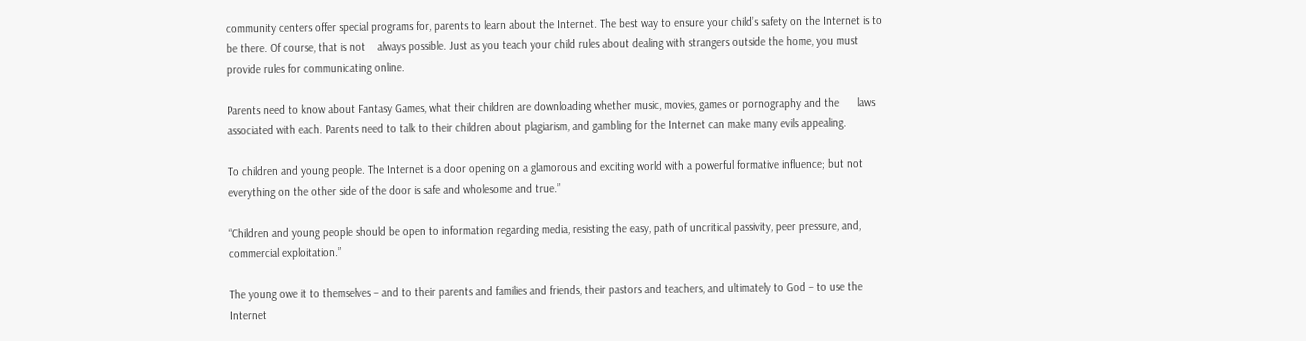community centers offer special programs for, parents to learn about the Internet. The best way to ensure your child’s safety on the Internet is to be there. Of course, that is not    always possible. Just as you teach your child rules about dealing with strangers outside the home, you must provide rules for communicating online.

Parents need to know about Fantasy Games, what their children are downloading whether music, movies, games or pornography and the      laws associated with each. Parents need to talk to their children about plagiarism, and gambling for the Internet can make many evils appealing.

To children and young people. The Internet is a door opening on a glamorous and exciting world with a powerful formative influence; but not everything on the other side of the door is safe and wholesome and true.”

“Children and young people should be open to information regarding media, resisting the easy, path of uncritical passivity, peer pressure, and,   commercial exploitation.”

The young owe it to themselves – and to their parents and families and friends, their pastors and teachers, and ultimately to God – to use the Internet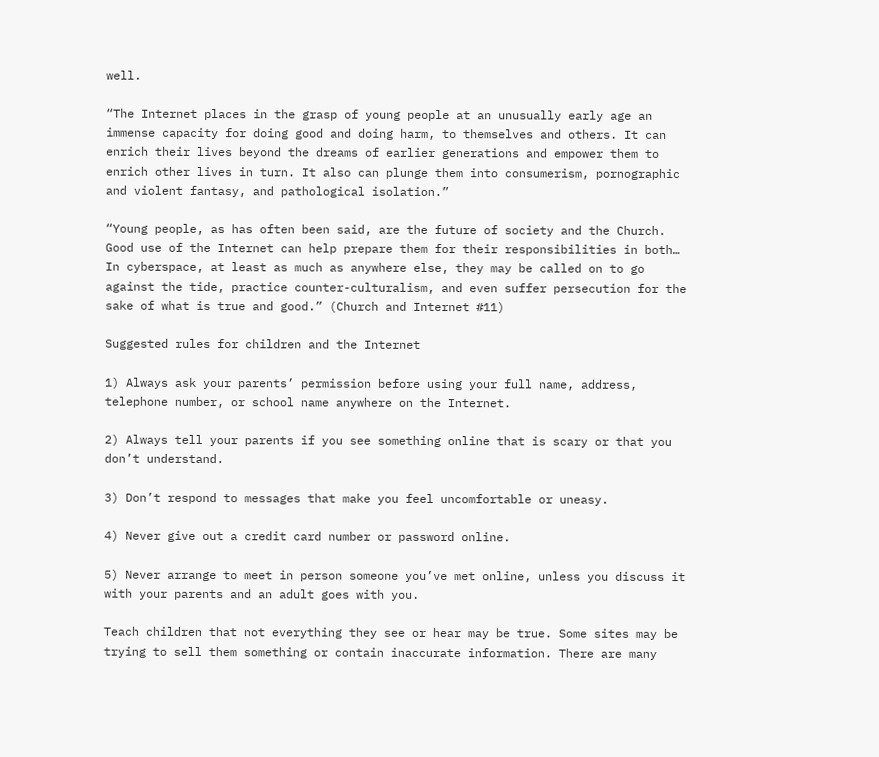well.

“The Internet places in the grasp of young people at an unusually early age an immense capacity for doing good and doing harm, to themselves and others. It can enrich their lives beyond the dreams of earlier generations and empower them to enrich other lives in turn. It also can plunge them into consumerism, pornographic and violent fantasy, and pathological isolation.”

“Young people, as has often been said, are the future of society and the Church. Good use of the Internet can help prepare them for their responsibilities in both… In cyberspace, at least as much as anywhere else, they may be called on to go against the tide, practice counter-culturalism, and even suffer persecution for the sake of what is true and good.” (Church and Internet #11)

Suggested rules for children and the Internet

1) Always ask your parents’ permission before using your full name, address, telephone number, or school name anywhere on the Internet.

2) Always tell your parents if you see something online that is scary or that you don’t understand.

3) Don’t respond to messages that make you feel uncomfortable or uneasy.

4) Never give out a credit card number or password online.

5) Never arrange to meet in person someone you’ve met online, unless you discuss it with your parents and an adult goes with you.

Teach children that not everything they see or hear may be true. Some sites may be trying to sell them something or contain inaccurate information. There are many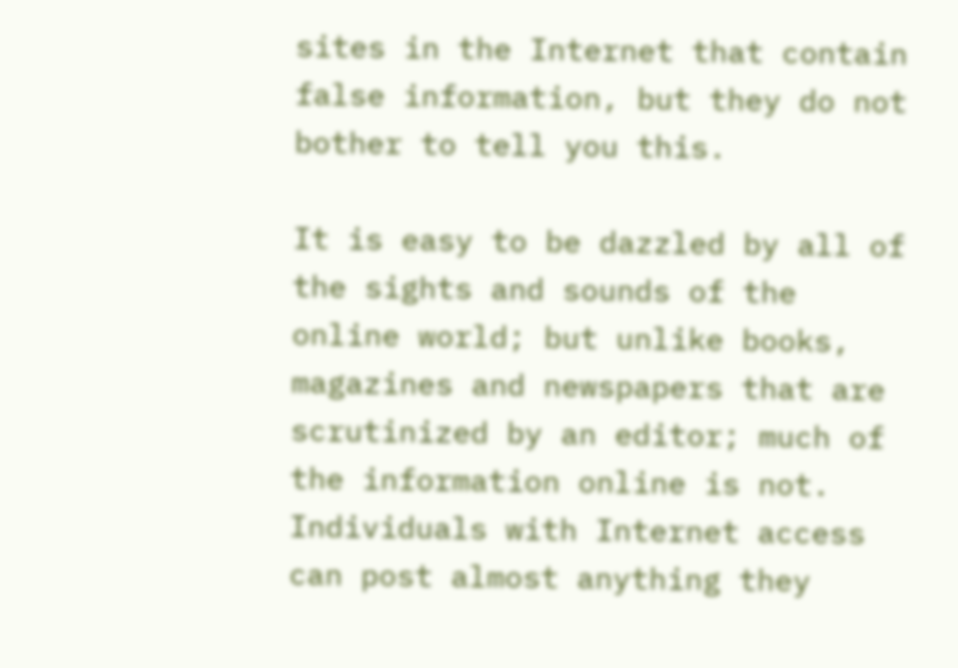sites in the Internet that contain false information, but they do not bother to tell you this.

It is easy to be dazzled by all of the sights and sounds of the online world; but unlike books, magazines and newspapers that are scrutinized by an editor; much of the information online is not.
Individuals with Internet access can post almost anything they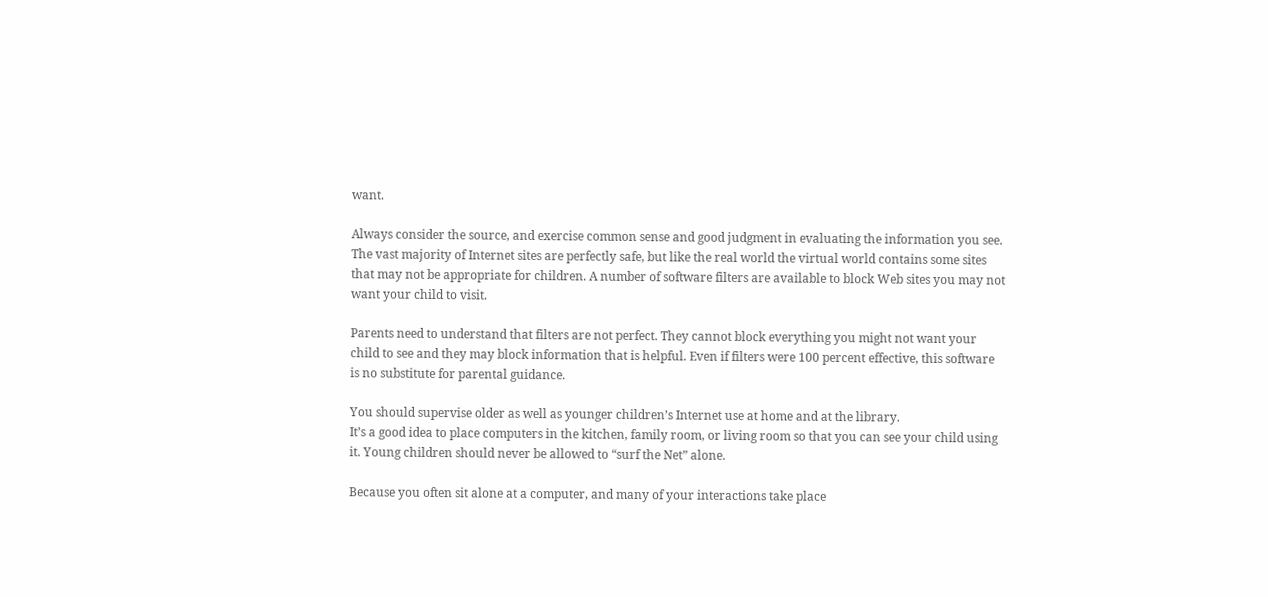want.

Always consider the source, and exercise common sense and good judgment in evaluating the information you see.
The vast majority of Internet sites are perfectly safe, but like the real world the virtual world contains some sites that may not be appropriate for children. A number of software filters are available to block Web sites you may not want your child to visit.

Parents need to understand that filters are not perfect. They cannot block everything you might not want your child to see and they may block information that is helpful. Even if filters were 100 percent effective, this software is no substitute for parental guidance.

You should supervise older as well as younger children’s Internet use at home and at the library.
It’s a good idea to place computers in the kitchen, family room, or living room so that you can see your child using it. Young children should never be allowed to “surf the Net” alone.

Because you often sit alone at a computer, and many of your interactions take place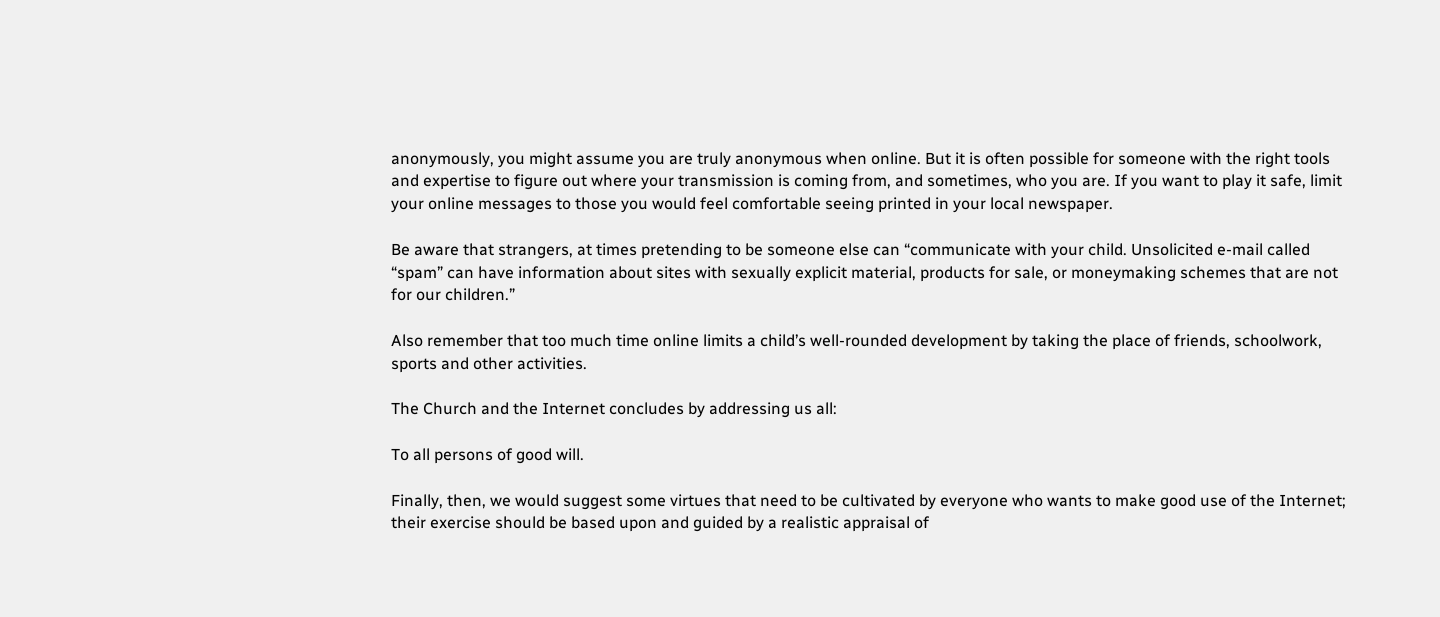anonymously, you might assume you are truly anonymous when online. But it is often possible for someone with the right tools and expertise to figure out where your transmission is coming from, and sometimes, who you are. If you want to play it safe, limit your online messages to those you would feel comfortable seeing printed in your local newspaper.

Be aware that strangers, at times pretending to be someone else can “communicate with your child. Unsolicited e-mail called “spam” can have information about sites with sexually explicit material, products for sale, or moneymaking schemes that are not for our children.”

Also remember that too much time online limits a child’s well-rounded development by taking the place of friends, schoolwork, sports and other activities.

The Church and the Internet concludes by addressing us all:

To all persons of good will.

Finally, then, we would suggest some virtues that need to be cultivated by everyone who wants to make good use of the Internet; their exercise should be based upon and guided by a realistic appraisal of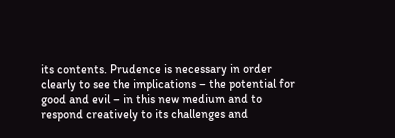its contents. Prudence is necessary in order clearly to see the implications – the potential for good and evil – in this new medium and to respond creatively to its challenges and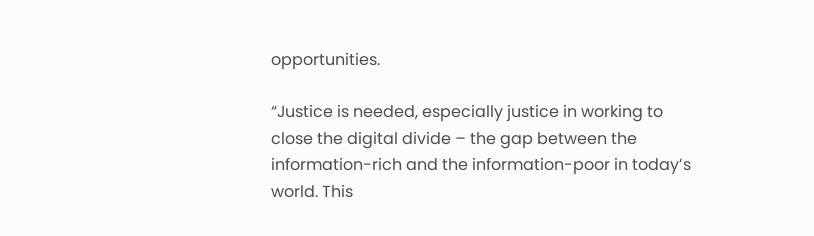opportunities.

“Justice is needed, especially justice in working to close the digital divide – the gap between the information-rich and the information-poor in today’s world. This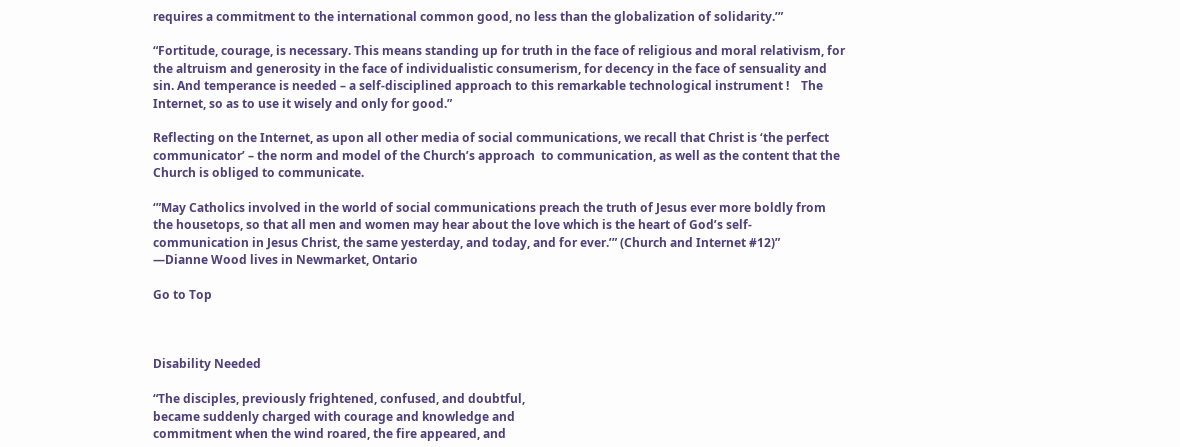requires a commitment to the international common good, no less than the globalization of solidarity.’”

“Fortitude, courage, is necessary. This means standing up for truth in the face of religious and moral relativism, for the altruism and generosity in the face of individualistic consumerism, for decency in the face of sensuality and sin. And temperance is needed – a self-disciplined approach to this remarkable technological instrument !    The Internet, so as to use it wisely and only for good.”

Reflecting on the Internet, as upon all other media of social communications, we recall that Christ is ‘the perfect communicator’ – the norm and model of the Church’s approach  to communication, as well as the content that the Church is obliged to communicate.

‘”May Catholics involved in the world of social communications preach the truth of Jesus ever more boldly from the housetops, so that all men and women may hear about the love which is the heart of God’s self-communication in Jesus Christ, the same yesterday, and today, and for ever.’” (Church and Internet #12)”       —Dianne Wood lives in Newmarket, Ontario

Go to Top



Disability Needed

“The disciples, previously frightened, confused, and doubtful,
became suddenly charged with courage and knowledge and
commitment when the wind roared, the fire appeared, and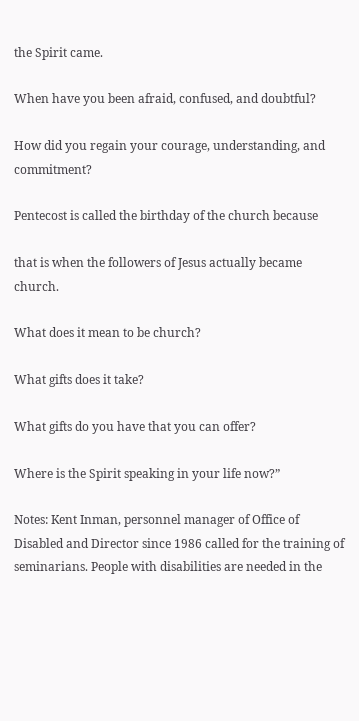the Spirit came.

When have you been afraid, confused, and doubtful?

How did you regain your courage, understanding, and commitment?

Pentecost is called the birthday of the church because

that is when the followers of Jesus actually became church.

What does it mean to be church?

What gifts does it take?

What gifts do you have that you can offer?

Where is the Spirit speaking in your life now?”

Notes: Kent Inman, personnel manager of Office of Disabled and Director since 1986 called for the training of seminarians. People with disabilities are needed in the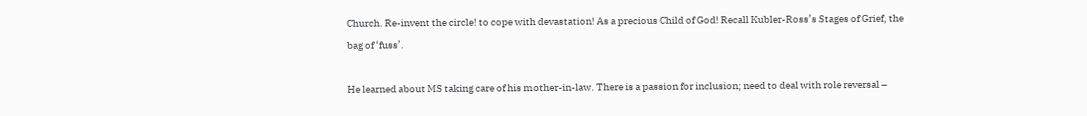Church. Re-invent the circle! to cope with devastation! As a precious Child of God! Recall Kubler-Ross’s Stages of Grief, the bag of ‘fuss’.

He learned about MS taking care of his mother-in-law. There is a passion for inclusion; need to deal with role reversal –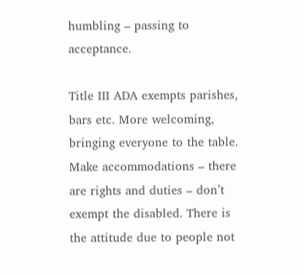humbling – passing to acceptance.

Title III ADA exempts parishes, bars etc. More welcoming, bringing everyone to the table. Make accommodations – there are rights and duties – don’t exempt the disabled. There is the attitude due to people not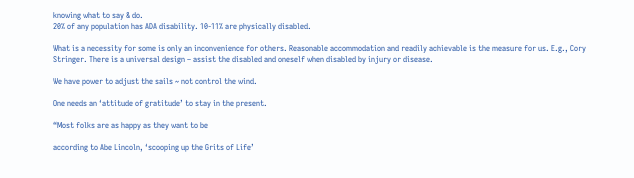knowing what to say & do.
20% of any population has ADA disability. 10-11% are physically disabled.

What is a necessity for some is only an inconvenience for others. Reasonable accommodation and readily achievable is the measure for us. E.g., Cory Stringer. There is a universal design – assist the disabled and oneself when disabled by injury or disease.

We have power to adjust the sails ~ not control the wind.

One needs an ‘attitude of gratitude’ to stay in the present.

“Most folks are as happy as they want to be

according to Abe Lincoln, ‘scooping up the Grits of Life’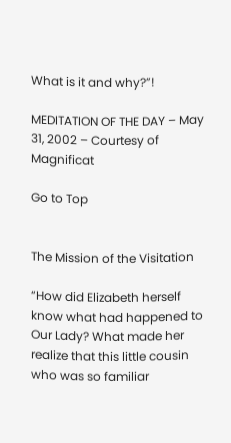What is it and why?”!

MEDITATION OF THE DAY – May 31, 2002 – Courtesy of Magnificat

Go to Top


The Mission of the Visitation

“How did Elizabeth herself know what had happened to Our Lady? What made her realize that this little cousin who was so familiar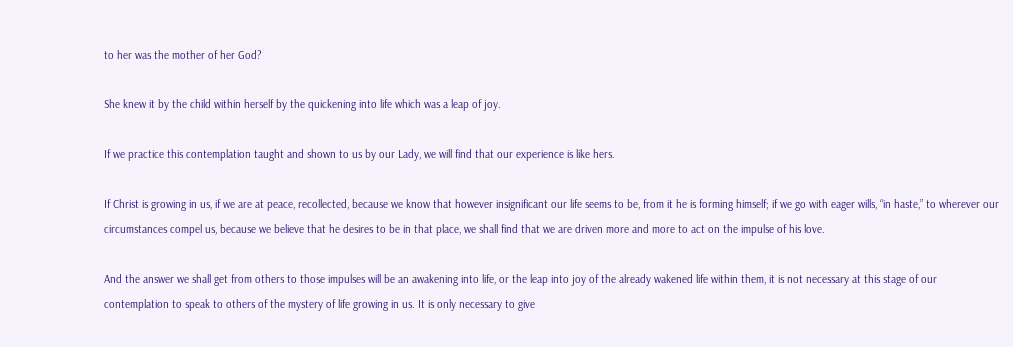to her was the mother of her God?

She knew it by the child within herself by the quickening into life which was a leap of joy.

If we practice this contemplation taught and shown to us by our Lady, we will find that our experience is like hers.

If Christ is growing in us, if we are at peace, recollected, because we know that however insignificant our life seems to be, from it he is forming himself; if we go with eager wills, “in haste,” to wherever our circumstances compel us, because we believe that he desires to be in that place, we shall find that we are driven more and more to act on the impulse of his love.

And the answer we shall get from others to those impulses will be an awakening into life, or the leap into joy of the already wakened life within them, it is not necessary at this stage of our contemplation to speak to others of the mystery of life growing in us. It is only necessary to give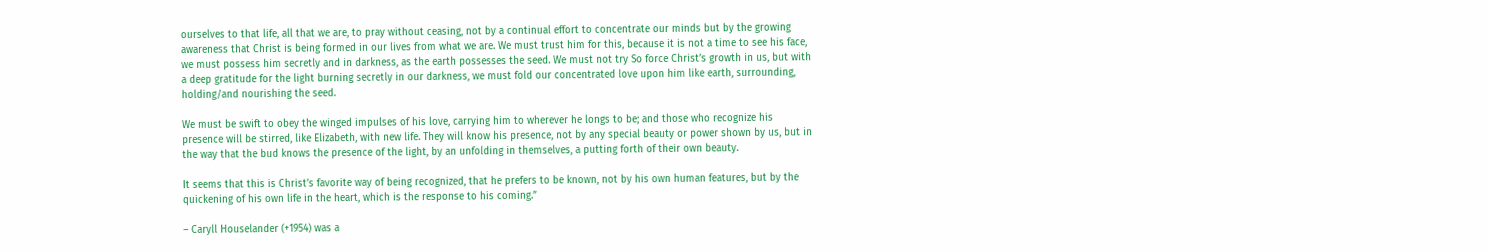ourselves to that life, all that we are, to pray without ceasing, not by a continual effort to concentrate our minds but by the growing awareness that Christ is being formed in our lives from what we are. We must trust him for this, because it is not a time to see his face, we must possess him secretly and in darkness, as the earth possesses the seed. We must not try So force Christ’s growth in us, but with a deep gratitude for the light burning secretly in our darkness, we must fold our concentrated love upon him like earth, surrounding, holding/and nourishing the seed.

We must be swift to obey the winged impulses of his love, carrying him to wherever he longs to be; and those who recognize his presence will be stirred, like Elizabeth, with new life. They will know his presence, not by any special beauty or power shown by us, but in the way that the bud knows the presence of the light, by an unfolding in themselves, a putting forth of their own beauty.

It seems that this is Christ’s favorite way of being recognized, that he prefers to be known, not by his own human features, but by the quickening of his own life in the heart, which is the response to his coming.”

– Caryll Houselander (+1954) was a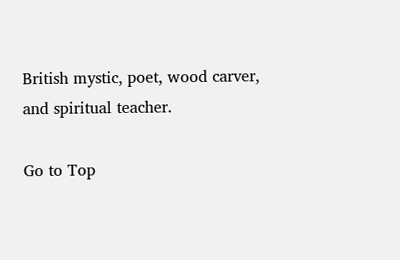British mystic, poet, wood carver, and spiritual teacher.

Go to Top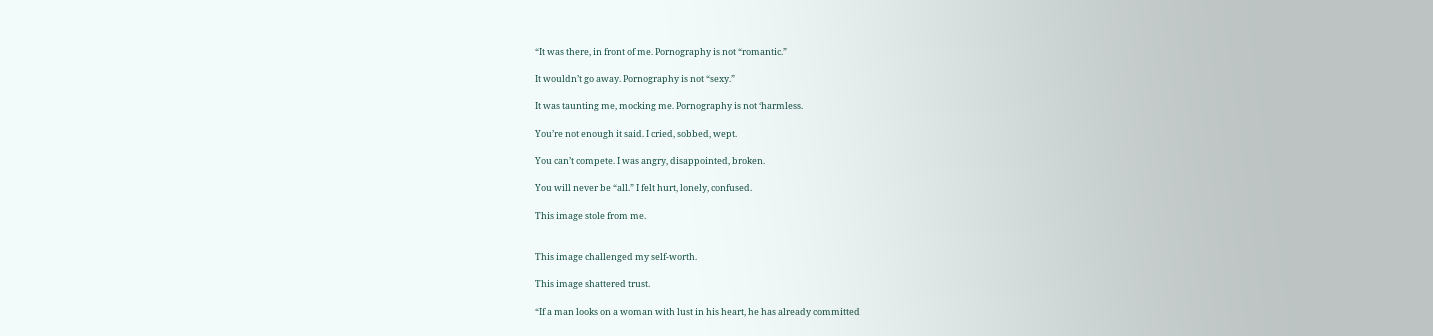“It was there, in front of me. Pornography is not “romantic.”

It wouldn’t go away. Pornography is not “sexy.”

It was taunting me, mocking me. Pornography is not ‘harmless.

You’re not enough it said. I cried, sobbed, wept.

You can’t compete. I was angry, disappointed, broken.

You will never be “all.” I felt hurt, lonely, confused.

This image stole from me.


This image challenged my self-worth.

This image shattered trust.

“If a man looks on a woman with lust in his heart, he has already committed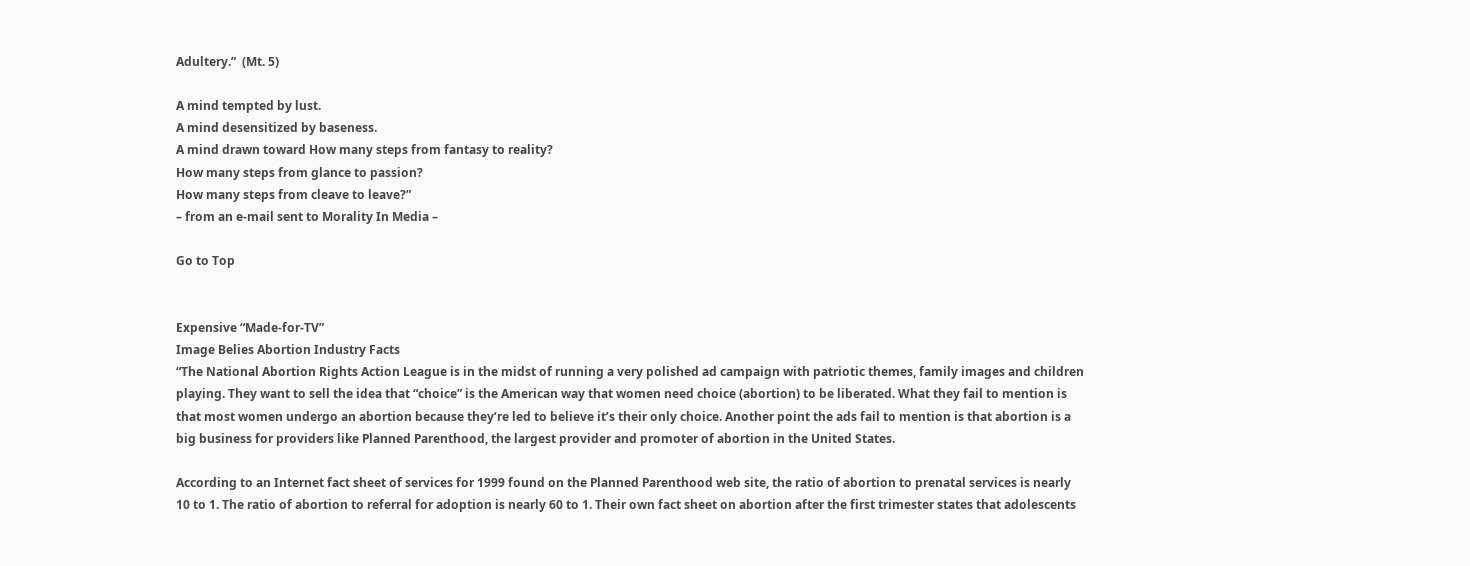Adultery.”  (Mt. 5)

A mind tempted by lust.
A mind desensitized by baseness.
A mind drawn toward How many steps from fantasy to reality?
How many steps from glance to passion?
How many steps from cleave to leave?”
– from an e-mail sent to Morality In Media –

Go to Top


Expensive “Made-for-TV”
Image Belies Abortion Industry Facts
“The National Abortion Rights Action League is in the midst of running a very polished ad campaign with patriotic themes, family images and children playing. They want to sell the idea that “choice” is the American way that women need choice (abortion) to be liberated. What they fail to mention is that most women undergo an abortion because they’re led to believe it’s their only choice. Another point the ads fail to mention is that abortion is a big business for providers like Planned Parenthood, the largest provider and promoter of abortion in the United States.

According to an Internet fact sheet of services for 1999 found on the Planned Parenthood web site, the ratio of abortion to prenatal services is nearly 10 to 1. The ratio of abortion to referral for adoption is nearly 60 to 1. Their own fact sheet on abortion after the first trimester states that adolescents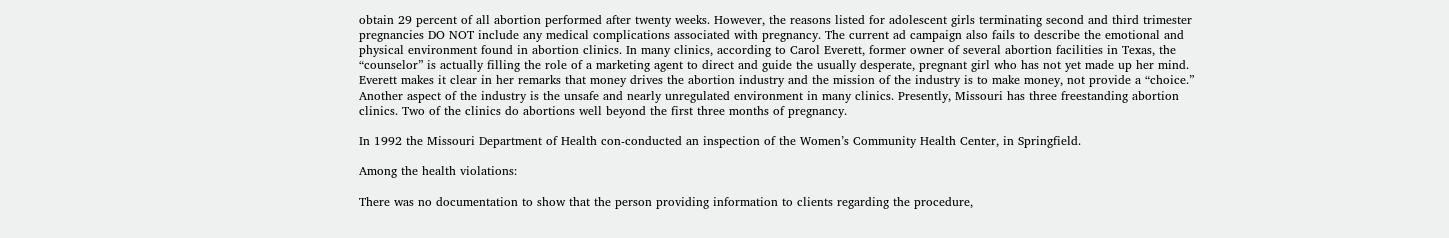obtain 29 percent of all abortion performed after twenty weeks. However, the reasons listed for adolescent girls terminating second and third trimester pregnancies DO NOT include any medical complications associated with pregnancy. The current ad campaign also fails to describe the emotional and physical environment found in abortion clinics. In many clinics, according to Carol Everett, former owner of several abortion facilities in Texas, the “counselor” is actually filling the role of a marketing agent to direct and guide the usually desperate, pregnant girl who has not yet made up her mind. Everett makes it clear in her remarks that money drives the abortion industry and the mission of the industry is to make money, not provide a “choice.” Another aspect of the industry is the unsafe and nearly unregulated environment in many clinics. Presently, Missouri has three freestanding abortion clinics. Two of the clinics do abortions well beyond the first three months of pregnancy.

In 1992 the Missouri Department of Health con-conducted an inspection of the Women’s Community Health Center, in Springfield.

Among the health violations:

There was no documentation to show that the person providing information to clients regarding the procedure,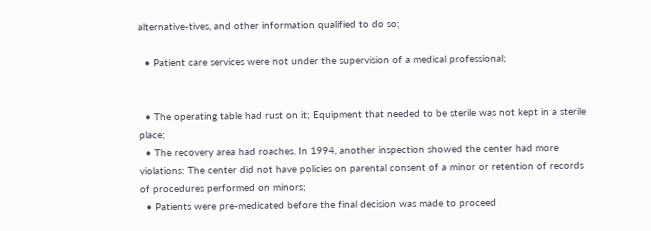alternative-tives, and other information qualified to do so;

  • Patient care services were not under the supervision of a medical professional;


  • The operating table had rust on it; Equipment that needed to be sterile was not kept in a sterile place;
  • The recovery area had roaches. In 1994, another inspection showed the center had more violations: The center did not have policies on parental consent of a minor or retention of records of procedures performed on minors;
  • Patients were pre-medicated before the final decision was made to proceed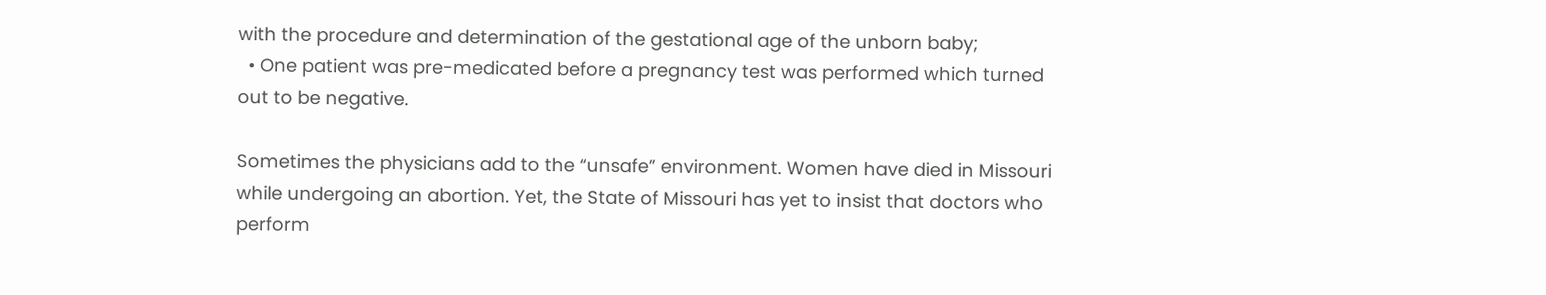with the procedure and determination of the gestational age of the unborn baby;
  • One patient was pre-medicated before a pregnancy test was performed which turned out to be negative.

Sometimes the physicians add to the “unsafe” environment. Women have died in Missouri while undergoing an abortion. Yet, the State of Missouri has yet to insist that doctors who perform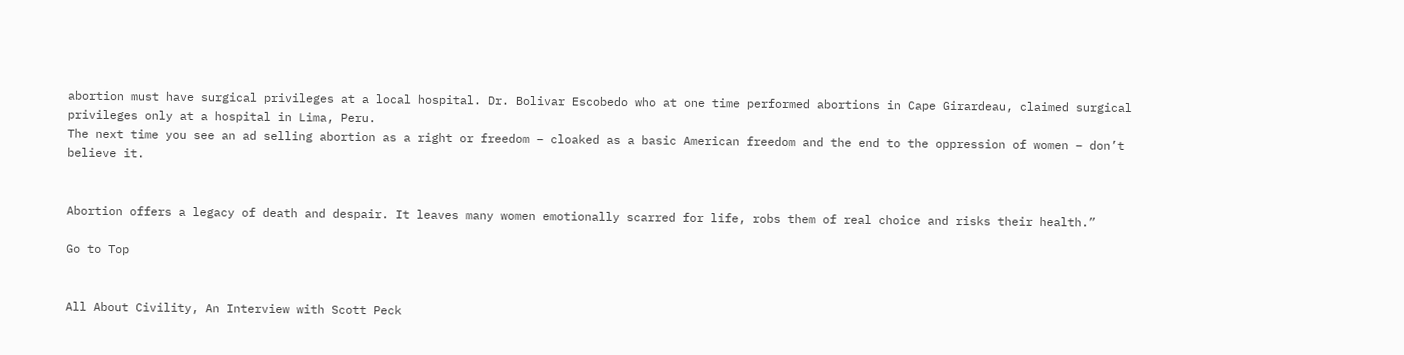abortion must have surgical privileges at a local hospital. Dr. Bolivar Escobedo who at one time performed abortions in Cape Girardeau, claimed surgical privileges only at a hospital in Lima, Peru.
The next time you see an ad selling abortion as a right or freedom – cloaked as a basic American freedom and the end to the oppression of women – don’t believe it.


Abortion offers a legacy of death and despair. It leaves many women emotionally scarred for life, robs them of real choice and risks their health.”

Go to Top


All About Civility, An Interview with Scott Peck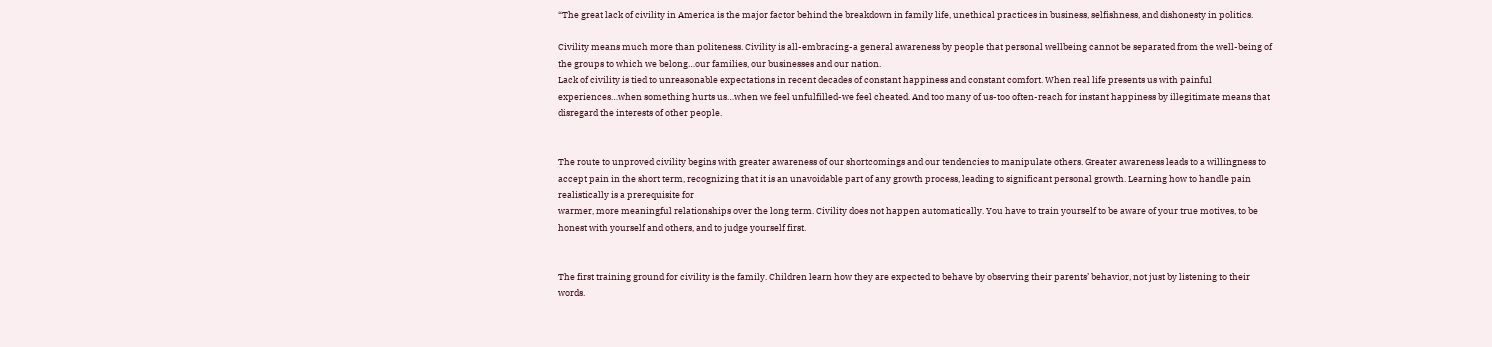“The great lack of civility in America is the major factor behind the breakdown in family life, unethical practices in business, selfishness, and dishonesty in politics.

Civility means much more than politeness. Civility is all-embracing-a general awareness by people that personal wellbeing cannot be separated from the well-being of the groups to which we belong…our families, our businesses and our nation.
Lack of civility is tied to unreasonable expectations in recent decades of constant happiness and constant comfort. When real life presents us with painful experiences…when something hurts us…when we feel unfulfilled-we feel cheated. And too many of us-too often-reach for instant happiness by illegitimate means that disregard the interests of other people.


The route to unproved civility begins with greater awareness of our shortcomings and our tendencies to manipulate others. Greater awareness leads to a willingness to accept pain in the short term, recognizing that it is an unavoidable part of any growth process, leading to significant personal growth. Learning how to handle pain realistically is a prerequisite for
warmer, more meaningful relationships over the long term. Civility does not happen automatically. You have to train yourself to be aware of your true motives, to be honest with yourself and others, and to judge yourself first.


The first training ground for civility is the family. Children learn how they are expected to behave by observing their parents’ behavior, not just by listening to their words.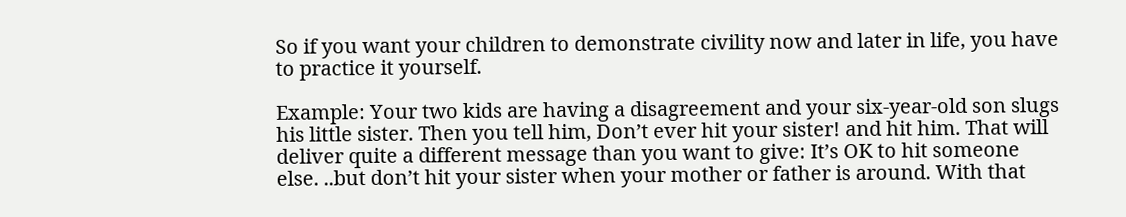So if you want your children to demonstrate civility now and later in life, you have to practice it yourself.

Example: Your two kids are having a disagreement and your six-year-old son slugs his little sister. Then you tell him, Don’t ever hit your sister! and hit him. That will deliver quite a different message than you want to give: It’s OK to hit someone else. ..but don’t hit your sister when your mother or father is around. With that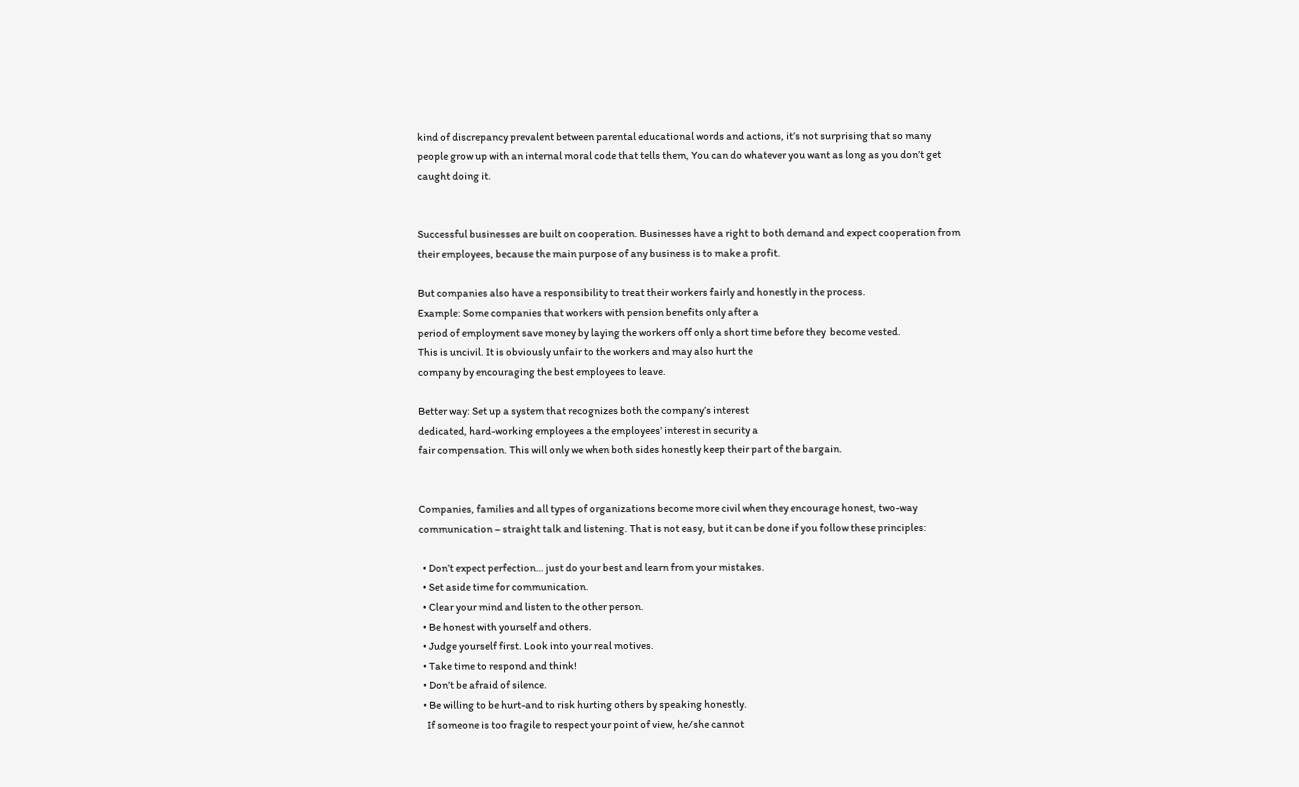kind of discrepancy prevalent between parental educational words and actions, it’s not surprising that so many people grow up with an internal moral code that tells them, You can do whatever you want as long as you don’t get caught doing it.


Successful businesses are built on cooperation. Businesses have a right to both demand and expect cooperation from their employees, because the main purpose of any business is to make a profit.

But companies also have a responsibility to treat their workers fairly and honestly in the process.
Example: Some companies that workers with pension benefits only after a
period of employment save money by laying the workers off only a short time before they  become vested.
This is uncivil. It is obviously unfair to the workers and may also hurt the
company by encouraging the best employees to leave.

Better way: Set up a system that recognizes both the company’s interest
dedicated, hard-working employees a the employees’ interest in security a
fair compensation. This will only we when both sides honestly keep their part of the bargain.


Companies, families and all types of organizations become more civil when they encourage honest, two-way communication – straight talk and listening. That is not easy, but it can be done if you follow these principles:

  • Don’t expect perfection… just do your best and learn from your mistakes.
  • Set aside time for communication.
  • Clear your mind and listen to the other person.
  • Be honest with yourself and others.
  • Judge yourself first. Look into your real motives.
  • Take time to respond and think!
  • Don’t be afraid of silence.
  • Be willing to be hurt-and to risk hurting others by speaking honestly.
    If someone is too fragile to respect your point of view, he/she cannot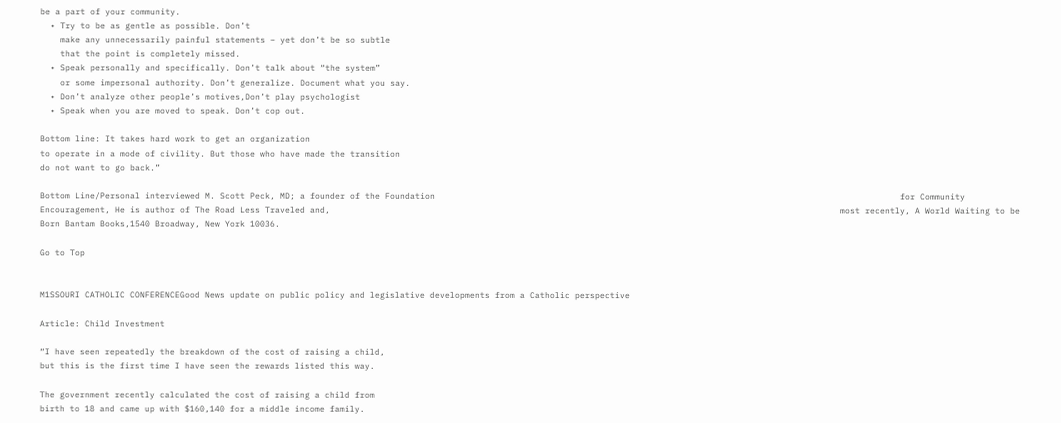be a part of your community.
  • Try to be as gentle as possible. Don’t
    make any unnecessarily painful statements – yet don’t be so subtle
    that the point is completely missed.
  • Speak personally and specifically. Don’t talk about “the system”
    or some impersonal authority. Don’t generalize. Document what you say.
  • Don’t analyze other people’s motives,Don’t play psychologist
  • Speak when you are moved to speak. Don’t cop out.

Bottom line: It takes hard work to get an organization
to operate in a mode of civility. But those who have made the transition
do not want to go back.”

Bottom Line/Personal interviewed M. Scott Peck, MD; a founder of the Foundation                                                                                             for Community Encouragement, He is author of The Road Less Traveled and,                                                                                                      most recently, A World Waiting to be Born Bantam Books,1540 Broadway, New York 10036.

Go to Top


M1SSOURI CATHOLIC CONFERENCEGood News update on public policy and legislative developments from a Catholic perspective

Article: Child Investment

“I have seen repeatedly the breakdown of the cost of raising a child,
but this is the first time I have seen the rewards listed this way.

The government recently calculated the cost of raising a child from
birth to 18 and came up with $160,140 for a middle income family.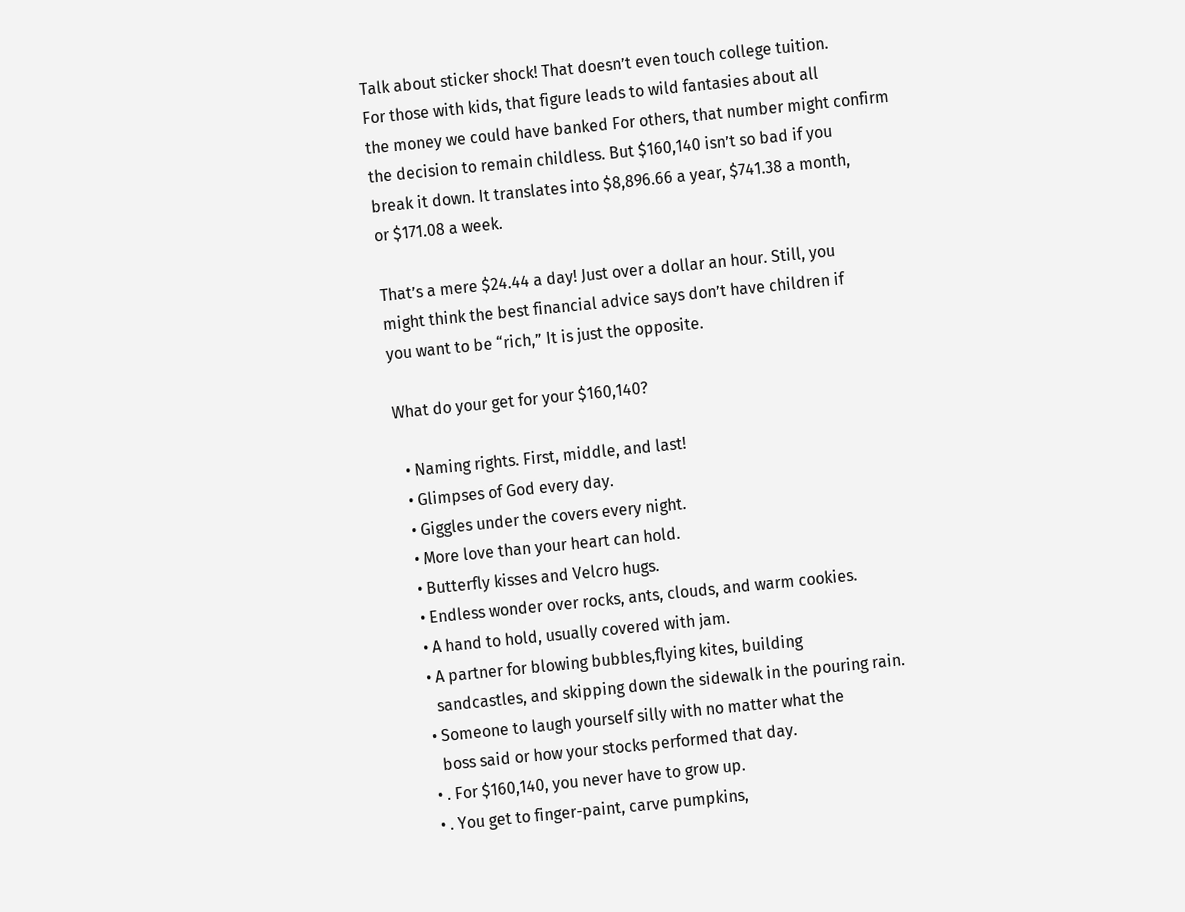Talk about sticker shock! That doesn’t even touch college tuition.
For those with kids, that figure leads to wild fantasies about all
the money we could have banked For others, that number might confirm
the decision to remain childless. But $160,140 isn’t so bad if you
break it down. It translates into $8,896.66 a year, $741.38 a month,
or $171.08 a week.

That’s a mere $24.44 a day! Just over a dollar an hour. Still, you
might think the best financial advice says don’t have children if
you want to be “rich,” It is just the opposite.

What do your get for your $160,140?

  • Naming rights. First, middle, and last!
  • Glimpses of God every day.
  • Giggles under the covers every night.
  • More love than your heart can hold.
  • Butterfly kisses and Velcro hugs.
  • Endless wonder over rocks, ants, clouds, and warm cookies.
  • A hand to hold, usually covered with jam.
  • A partner for blowing bubbles,flying kites, building
    sandcastles, and skipping down the sidewalk in the pouring rain.
  • Someone to laugh yourself silly with no matter what the
    boss said or how your stocks performed that day.
  • . For $160,140, you never have to grow up.
  • . You get to finger-paint, carve pumpkins,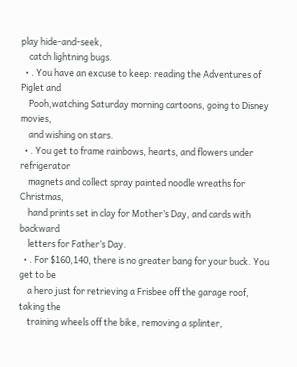play hide-and-seek,
    catch lightning bugs.
  • . You have an excuse to keep: reading the Adventures of Piglet and
    Pooh,watching Saturday morning cartoons, going to Disney movies,
    and wishing on stars.
  • . You get to frame rainbows, hearts, and flowers under refrigerator
    magnets and collect spray painted noodle wreaths for Christmas,
    hand prints set in clay for Mother’s Day, and cards with backward
    letters for Father’s Day.
  • . For $160,140, there is no greater bang for your buck. You get to be
    a hero just for retrieving a Frisbee off the garage roof, taking the
    training wheels off the bike, removing a splinter,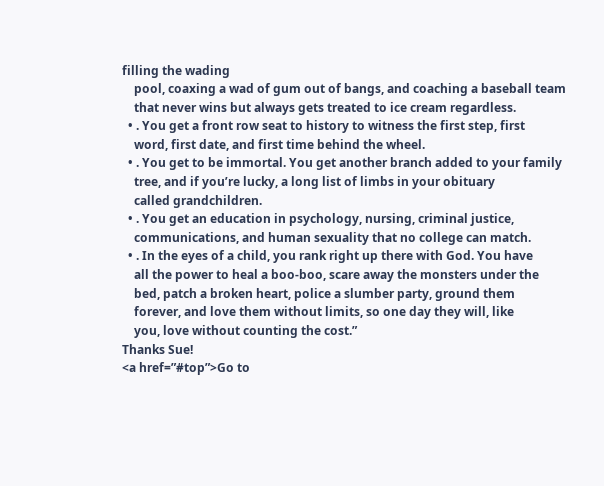filling the wading
    pool, coaxing a wad of gum out of bangs, and coaching a baseball team
    that never wins but always gets treated to ice cream regardless.
  • . You get a front row seat to history to witness the first step, first
    word, first date, and first time behind the wheel.
  • . You get to be immortal. You get another branch added to your family
    tree, and if you’re lucky, a long list of limbs in your obituary
    called grandchildren.
  • . You get an education in psychology, nursing, criminal justice,
    communications, and human sexuality that no college can match.
  • . In the eyes of a child, you rank right up there with God. You have
    all the power to heal a boo-boo, scare away the monsters under the
    bed, patch a broken heart, police a slumber party, ground them
    forever, and love them without limits, so one day they will, like
    you, love without counting the cost.”
Thanks Sue!
<a href=”#top”>Go to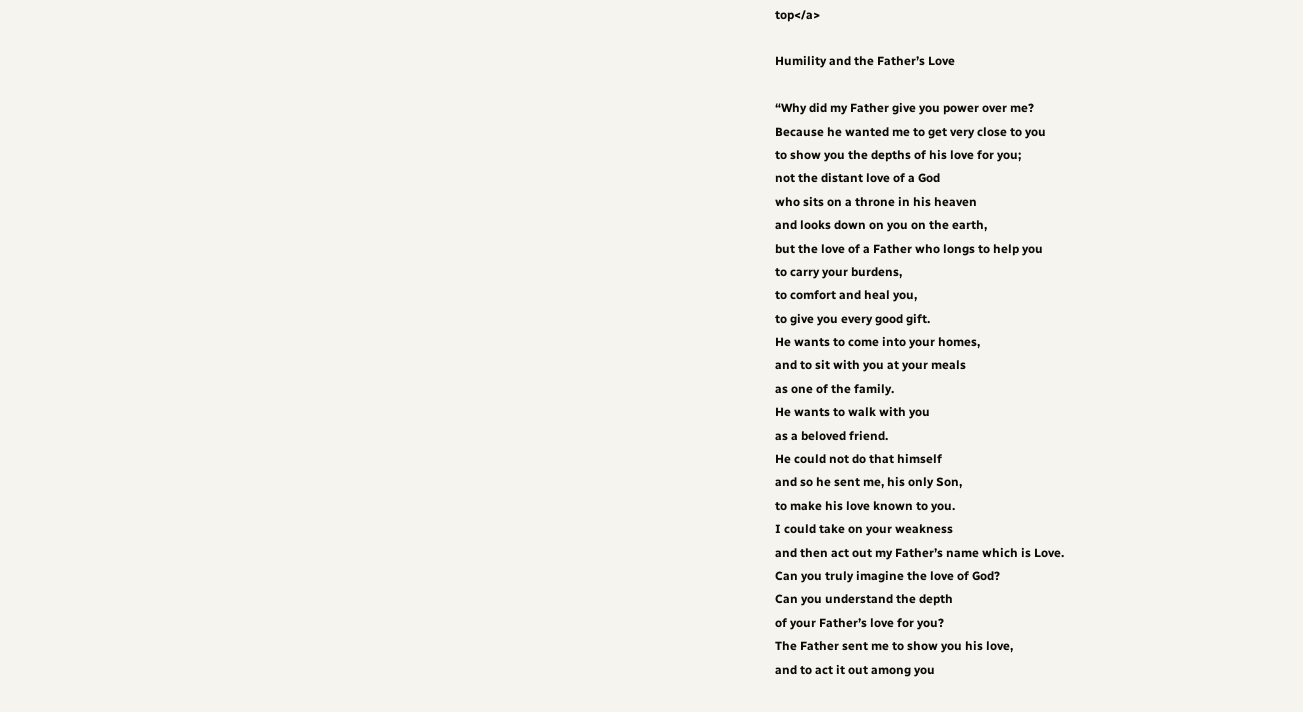top</a>

Humility and the Father’s Love

“Why did my Father give you power over me?
Because he wanted me to get very close to you
to show you the depths of his love for you;
not the distant love of a God
who sits on a throne in his heaven
and looks down on you on the earth,
but the love of a Father who longs to help you
to carry your burdens,
to comfort and heal you,
to give you every good gift.
He wants to come into your homes,
and to sit with you at your meals
as one of the family.
He wants to walk with you
as a beloved friend.
He could not do that himself
and so he sent me, his only Son,
to make his love known to you.
I could take on your weakness
and then act out my Father’s name which is Love.
Can you truly imagine the love of God?
Can you understand the depth
of your Father’s love for you?
The Father sent me to show you his love,
and to act it out among you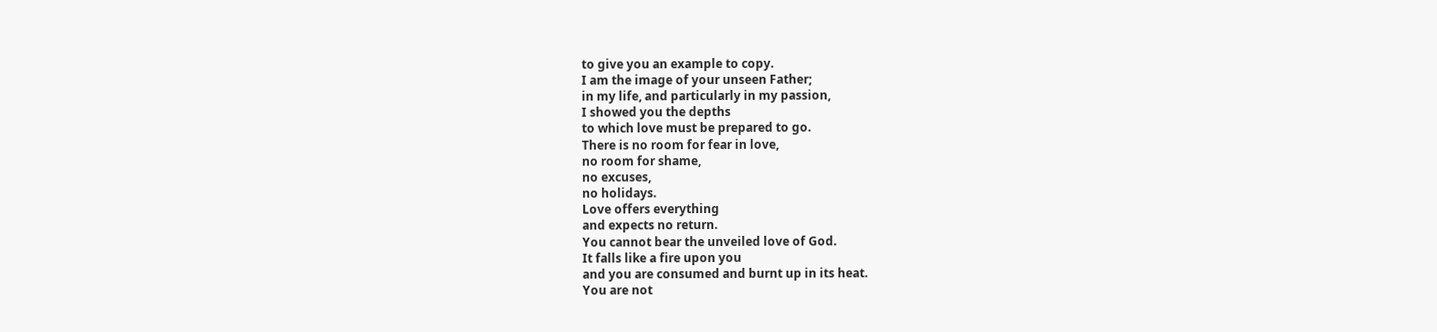to give you an example to copy.
I am the image of your unseen Father;
in my life, and particularly in my passion,
I showed you the depths
to which love must be prepared to go.
There is no room for fear in love,
no room for shame,
no excuses,
no holidays.
Love offers everything
and expects no return.
You cannot bear the unveiled love of God.
It falls like a fire upon you
and you are consumed and burnt up in its heat.
You are not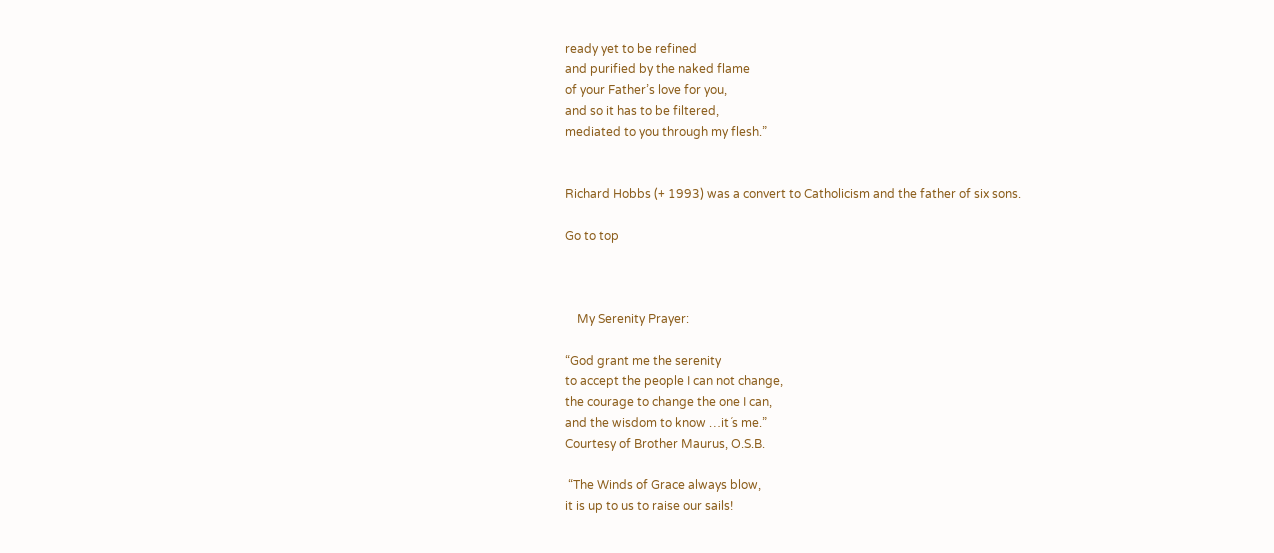ready yet to be refined
and purified by the naked flame
of your Father’s love for you,
and so it has to be filtered,
mediated to you through my flesh.”


Richard Hobbs (+ 1993) was a convert to Catholicism and the father of six sons.

Go to top



    My Serenity Prayer:

“God grant me the serenity
to accept the people I can not change,
the courage to change the one I can,
and the wisdom to know …it´s me.”
Courtesy of Brother Maurus, O.S.B.

 “The Winds of Grace always blow,
it is up to us to raise our sails!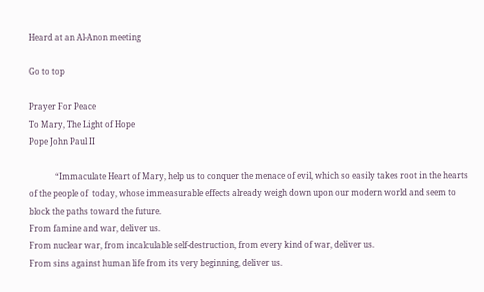Heard at an Al-Anon meeting

Go to top

Prayer For Peace
To Mary, The Light of Hope
Pope John Paul II

             “Immaculate Heart of Mary, help us to conquer the menace of evil, which so easily takes root in the hearts of the people of  today, whose immeasurable effects already weigh down upon our modern world and seem to block the paths toward the future.
From famine and war, deliver us.
From nuclear war, from incalculable self-destruction, from every kind of war, deliver us.
From sins against human life from its very beginning, deliver us.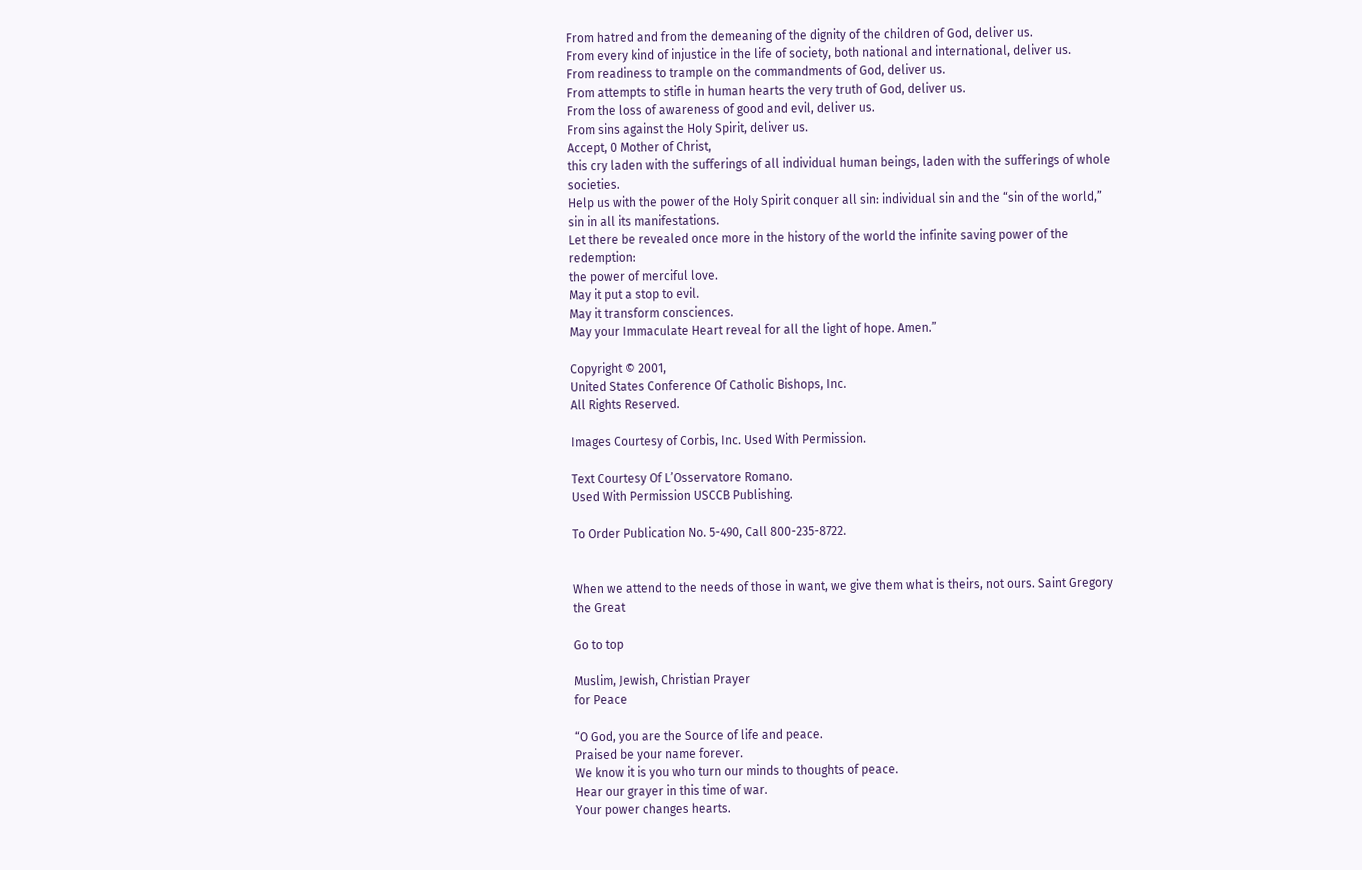From hatred and from the demeaning of the dignity of the children of God, deliver us.
From every kind of injustice in the life of society, both national and international, deliver us.
From readiness to trample on the commandments of God, deliver us.
From attempts to stifle in human hearts the very truth of God, deliver us.
From the loss of awareness of good and evil, deliver us.
From sins against the Holy Spirit, deliver us.
Accept, 0 Mother of Christ,
this cry laden with the sufferings of all individual human beings, laden with the sufferings of whole societies.
Help us with the power of the Holy Spirit conquer all sin: individual sin and the “sin of the world,” sin in all its manifestations.
Let there be revealed once more in the history of the world the infinite saving power of the redemption:
the power of merciful love.
May it put a stop to evil.
May it transform consciences.
May your Immaculate Heart reveal for all the light of hope. Amen.”

Copyright © 2001,
United States Conference Of Catholic Bishops, Inc.
All Rights Reserved.

Images Courtesy of Corbis, Inc. Used With Permission.

Text Courtesy Of L’Osservatore Romano.
Used With Permission USCCB Publishing.

To Order Publication No. 5-490, Call 800-235-8722.


When we attend to the needs of those in want, we give them what is theirs, not ours. Saint Gregory the Great

Go to top

Muslim, Jewish, Christian Prayer
for Peace

“O God, you are the Source of life and peace.
Praised be your name forever.
We know it is you who turn our minds to thoughts of peace.
Hear our grayer in this time of war.
Your power changes hearts.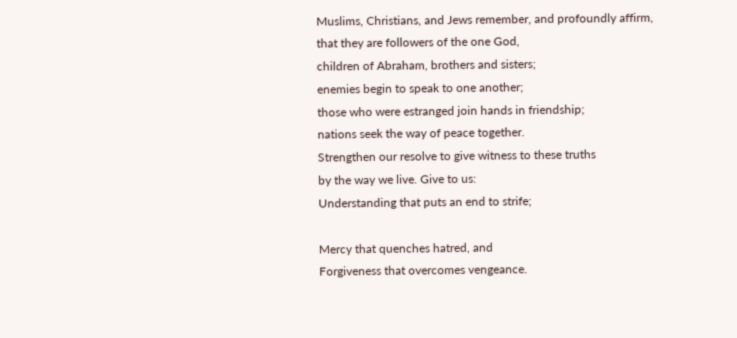Muslims, Christians, and Jews remember, and profoundly affirm,
that they are followers of the one God,
children of Abraham, brothers and sisters;
enemies begin to speak to one another;
those who were estranged join hands in friendship;
nations seek the way of peace together.
Strengthen our resolve to give witness to these truths
by the way we live. Give to us:
Understanding that puts an end to strife;

Mercy that quenches hatred, and
Forgiveness that overcomes vengeance.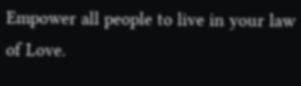Empower all people to live in your law of Love.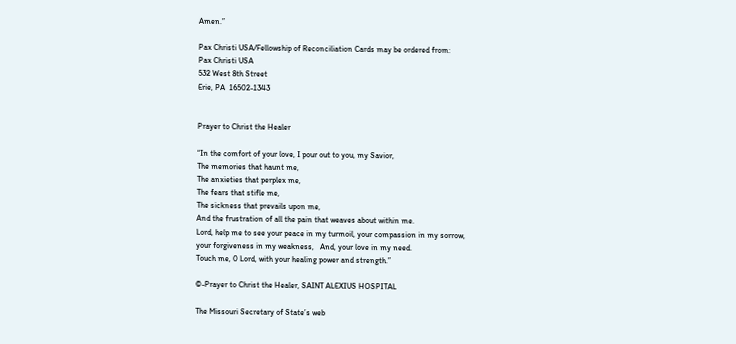Amen.”

Pax Christi USA/Fellowship of Reconciliation Cards may be ordered from:
Pax Christi USA
532 West 8th Street
Erie, PA  16502-1343


Prayer to Christ the Healer

“In the comfort of your love, I pour out to you, my Savior,
The memories that haunt me,
The anxieties that perplex me,
The fears that stifle me,
The sickness that prevails upon me,
And the frustration of all the pain that weaves about within me.
Lord, help me to see your peace in my turmoil, your compassion in my sorrow,
your forgiveness in my weakness,   And, your love in my need.
Touch me, 0 Lord, with your healing power and strength.”

©-Prayer to Christ the Healer, SAINT ALEXIUS HOSPITAL

The Missouri Secretary of State’s web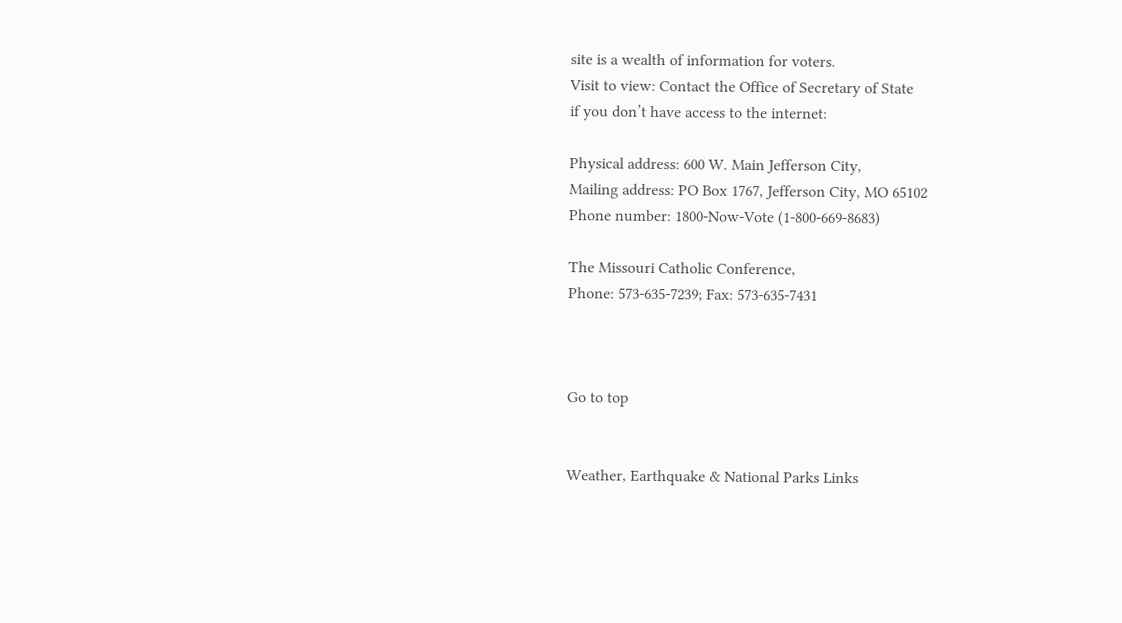site is a wealth of information for voters.
Visit to view: Contact the Office of Secretary of State
if you don’t have access to the internet:

Physical address: 600 W. Main Jefferson City,
Mailing address: PO Box 1767, Jefferson City, MO 65102
Phone number: 1800-Now-Vote (1-800-669-8683)

The Missouri Catholic Conference,
Phone: 573-635-7239; Fax: 573-635-7431



Go to top


Weather, Earthquake & National Parks Links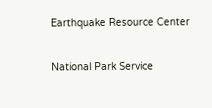Earthquake Resource Center

National Park Service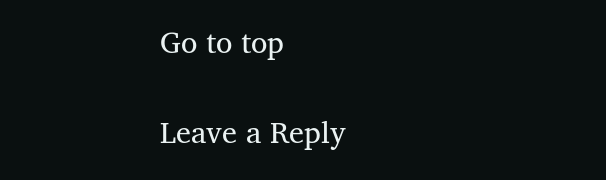Go to top

Leave a Reply